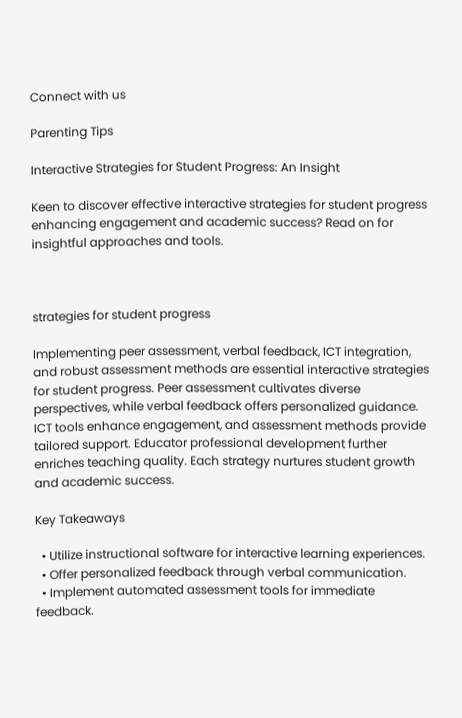Connect with us

Parenting Tips

Interactive Strategies for Student Progress: An Insight

Keen to discover effective interactive strategies for student progress enhancing engagement and academic success? Read on for insightful approaches and tools.



strategies for student progress

Implementing peer assessment, verbal feedback, ICT integration, and robust assessment methods are essential interactive strategies for student progress. Peer assessment cultivates diverse perspectives, while verbal feedback offers personalized guidance. ICT tools enhance engagement, and assessment methods provide tailored support. Educator professional development further enriches teaching quality. Each strategy nurtures student growth and academic success.

Key Takeaways

  • Utilize instructional software for interactive learning experiences.
  • Offer personalized feedback through verbal communication.
  • Implement automated assessment tools for immediate feedback.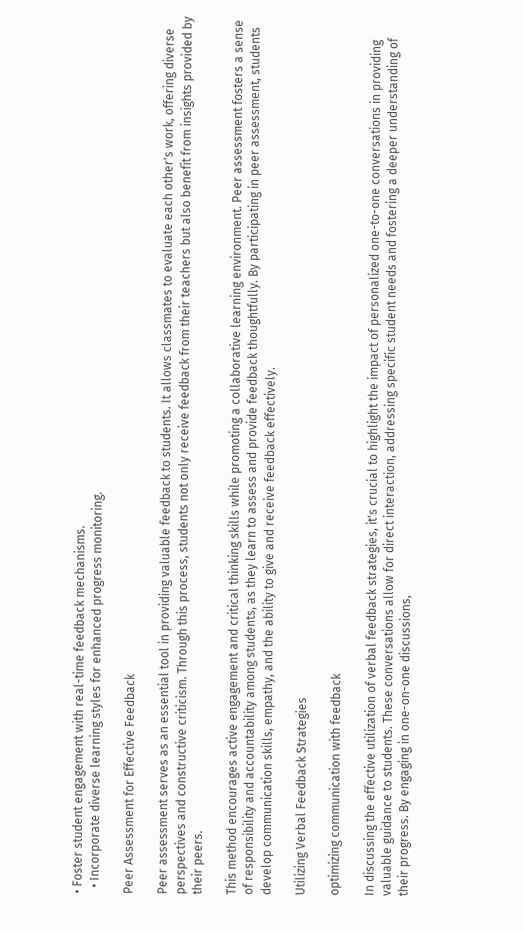• Foster student engagement with real-time feedback mechanisms.
  • Incorporate diverse learning styles for enhanced progress monitoring.

Peer Assessment for Effective Feedback

Peer assessment serves as an essential tool in providing valuable feedback to students. It allows classmates to evaluate each other's work, offering diverse perspectives and constructive criticism. Through this process, students not only receive feedback from their teachers but also benefit from insights provided by their peers.

This method encourages active engagement and critical thinking skills while promoting a collaborative learning environment. Peer assessment fosters a sense of responsibility and accountability among students, as they learn to assess and provide feedback thoughtfully. By participating in peer assessment, students develop communication skills, empathy, and the ability to give and receive feedback effectively.

Utilizing Verbal Feedback Strategies

optimizing communication with feedback

In discussing the effective utilization of verbal feedback strategies, it's crucial to highlight the impact of personalized one-to-one conversations in providing valuable guidance to students. These conversations allow for direct interaction, addressing specific student needs and fostering a deeper understanding of their progress. By engaging in one-on-one discussions,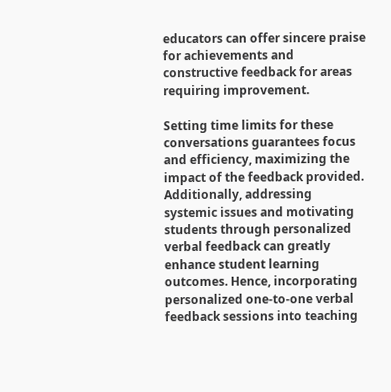educators can offer sincere praise for achievements and constructive feedback for areas requiring improvement.

Setting time limits for these conversations guarantees focus and efficiency, maximizing the impact of the feedback provided. Additionally, addressing systemic issues and motivating students through personalized verbal feedback can greatly enhance student learning outcomes. Hence, incorporating personalized one-to-one verbal feedback sessions into teaching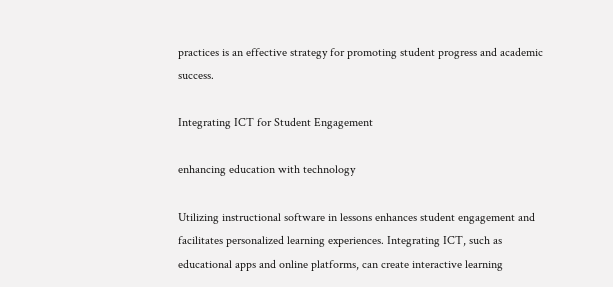practices is an effective strategy for promoting student progress and academic success.

Integrating ICT for Student Engagement

enhancing education with technology

Utilizing instructional software in lessons enhances student engagement and facilitates personalized learning experiences. Integrating ICT, such as educational apps and online platforms, can create interactive learning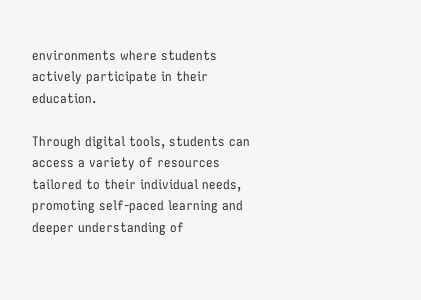environments where students actively participate in their education.

Through digital tools, students can access a variety of resources tailored to their individual needs, promoting self-paced learning and deeper understanding of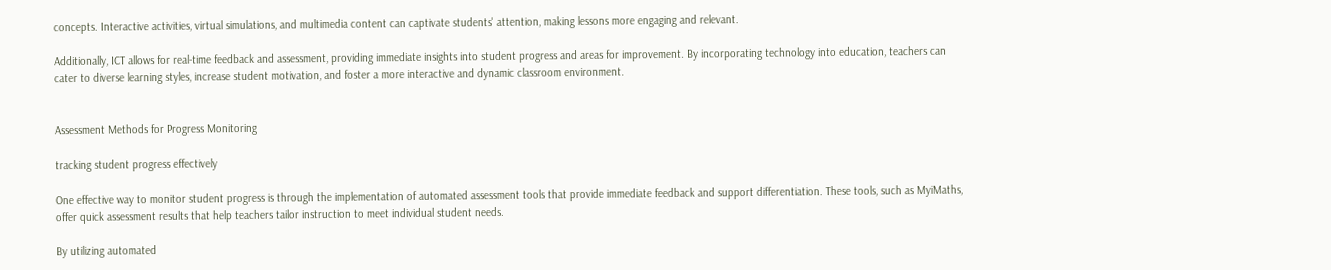concepts. Interactive activities, virtual simulations, and multimedia content can captivate students' attention, making lessons more engaging and relevant.

Additionally, ICT allows for real-time feedback and assessment, providing immediate insights into student progress and areas for improvement. By incorporating technology into education, teachers can cater to diverse learning styles, increase student motivation, and foster a more interactive and dynamic classroom environment.


Assessment Methods for Progress Monitoring

tracking student progress effectively

One effective way to monitor student progress is through the implementation of automated assessment tools that provide immediate feedback and support differentiation. These tools, such as MyiMaths, offer quick assessment results that help teachers tailor instruction to meet individual student needs.

By utilizing automated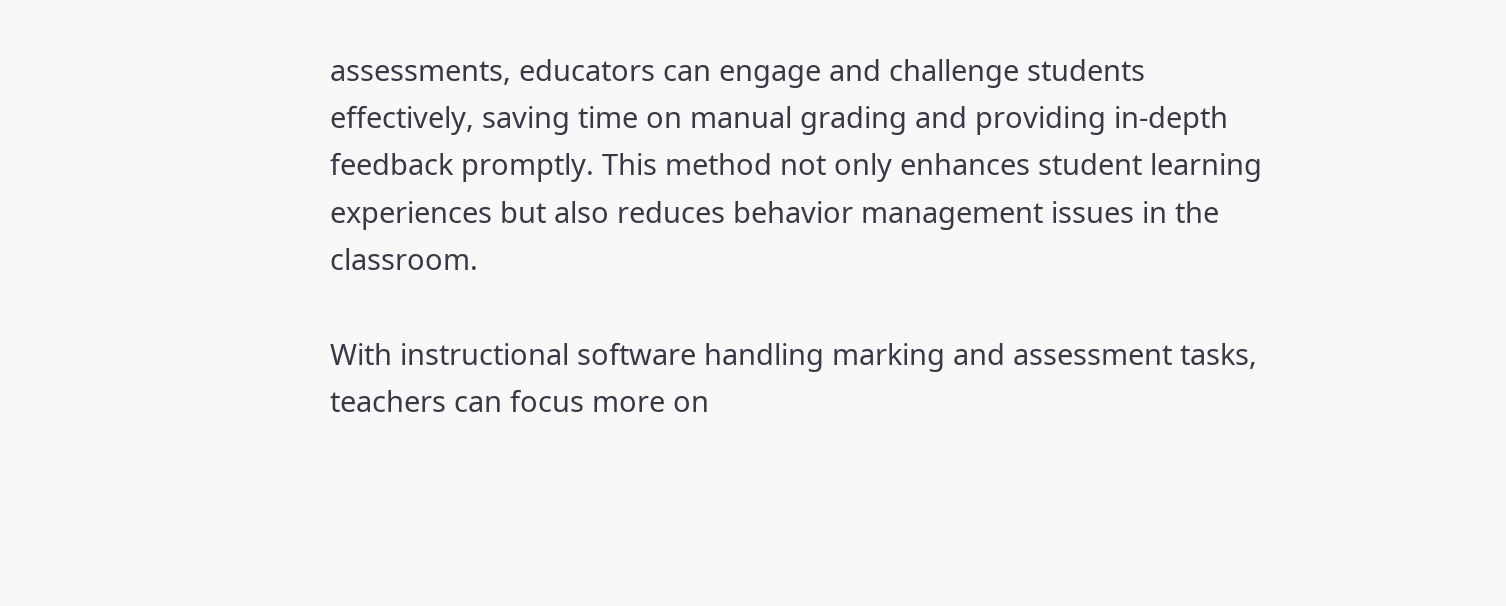assessments, educators can engage and challenge students effectively, saving time on manual grading and providing in-depth feedback promptly. This method not only enhances student learning experiences but also reduces behavior management issues in the classroom.

With instructional software handling marking and assessment tasks, teachers can focus more on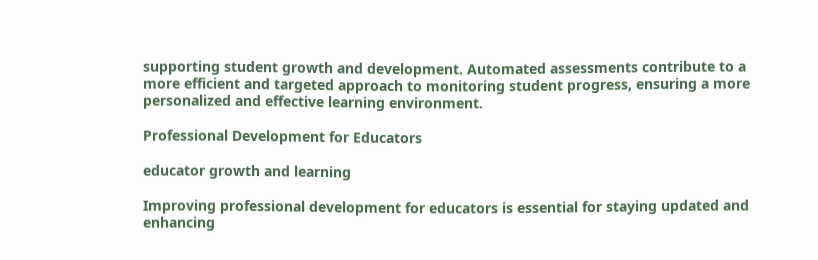supporting student growth and development. Automated assessments contribute to a more efficient and targeted approach to monitoring student progress, ensuring a more personalized and effective learning environment.

Professional Development for Educators

educator growth and learning

Improving professional development for educators is essential for staying updated and enhancing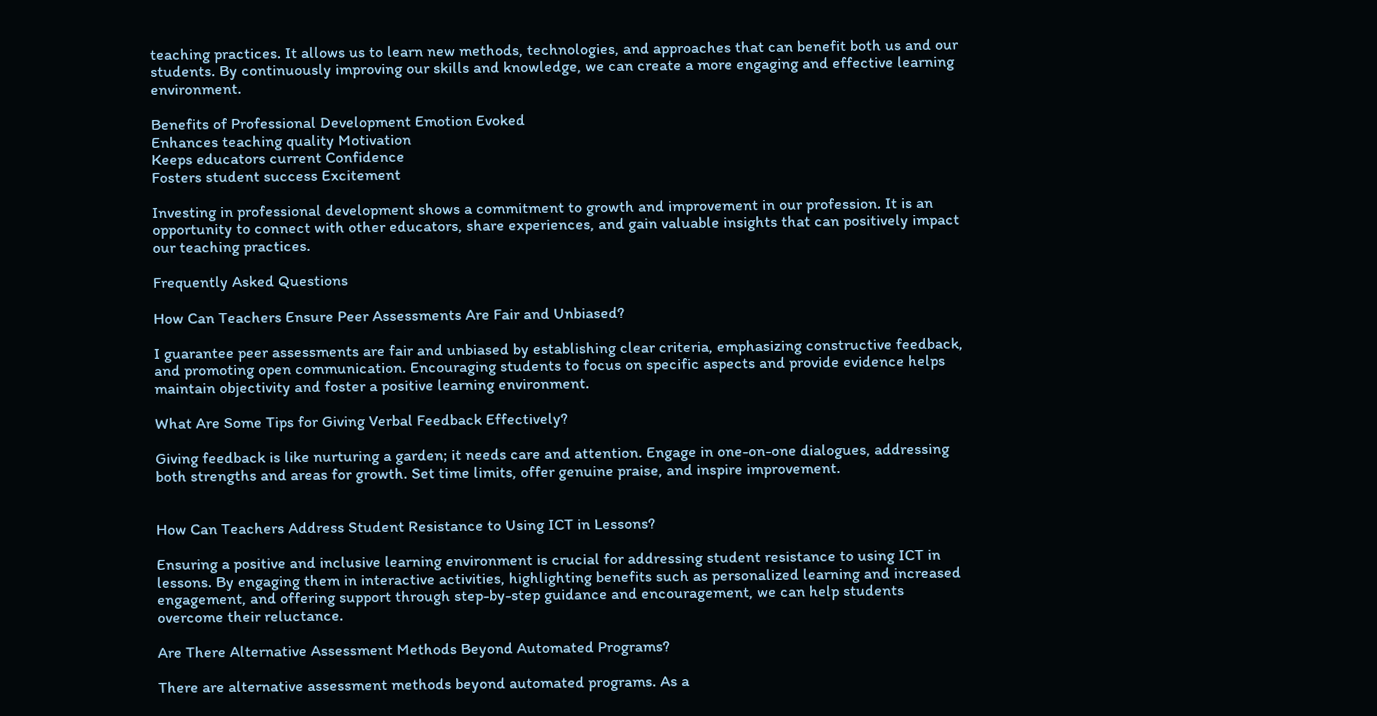teaching practices. It allows us to learn new methods, technologies, and approaches that can benefit both us and our students. By continuously improving our skills and knowledge, we can create a more engaging and effective learning environment.

Benefits of Professional Development Emotion Evoked
Enhances teaching quality Motivation
Keeps educators current Confidence
Fosters student success Excitement

Investing in professional development shows a commitment to growth and improvement in our profession. It is an opportunity to connect with other educators, share experiences, and gain valuable insights that can positively impact our teaching practices.

Frequently Asked Questions

How Can Teachers Ensure Peer Assessments Are Fair and Unbiased?

I guarantee peer assessments are fair and unbiased by establishing clear criteria, emphasizing constructive feedback, and promoting open communication. Encouraging students to focus on specific aspects and provide evidence helps maintain objectivity and foster a positive learning environment.

What Are Some Tips for Giving Verbal Feedback Effectively?

Giving feedback is like nurturing a garden; it needs care and attention. Engage in one-on-one dialogues, addressing both strengths and areas for growth. Set time limits, offer genuine praise, and inspire improvement.


How Can Teachers Address Student Resistance to Using ICT in Lessons?

Ensuring a positive and inclusive learning environment is crucial for addressing student resistance to using ICT in lessons. By engaging them in interactive activities, highlighting benefits such as personalized learning and increased engagement, and offering support through step-by-step guidance and encouragement, we can help students overcome their reluctance.

Are There Alternative Assessment Methods Beyond Automated Programs?

There are alternative assessment methods beyond automated programs. As a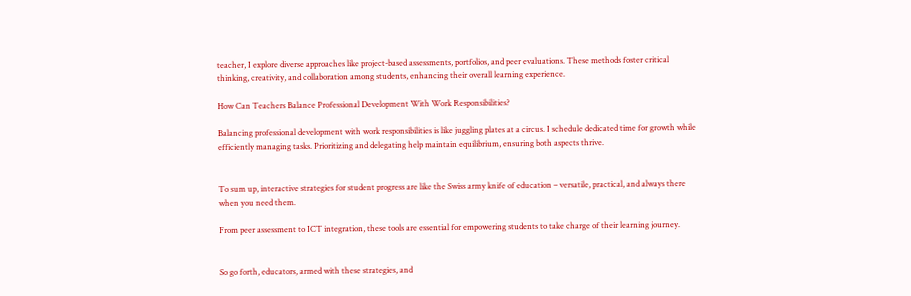teacher, I explore diverse approaches like project-based assessments, portfolios, and peer evaluations. These methods foster critical thinking, creativity, and collaboration among students, enhancing their overall learning experience.

How Can Teachers Balance Professional Development With Work Responsibilities?

Balancing professional development with work responsibilities is like juggling plates at a circus. I schedule dedicated time for growth while efficiently managing tasks. Prioritizing and delegating help maintain equilibrium, ensuring both aspects thrive.


To sum up, interactive strategies for student progress are like the Swiss army knife of education – versatile, practical, and always there when you need them.

From peer assessment to ICT integration, these tools are essential for empowering students to take charge of their learning journey.


So go forth, educators, armed with these strategies, and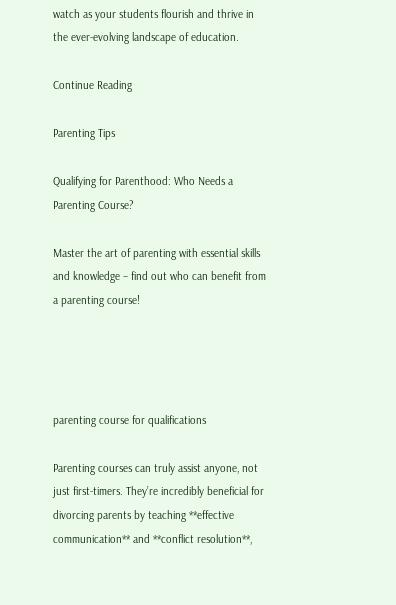watch as your students flourish and thrive in the ever-evolving landscape of education.

Continue Reading

Parenting Tips

Qualifying for Parenthood: Who Needs a Parenting Course?

Master the art of parenting with essential skills and knowledge – find out who can benefit from a parenting course!




parenting course for qualifications

Parenting courses can truly assist anyone, not just first-timers. They’re incredibly beneficial for divorcing parents by teaching **effective communication** and **conflict resolution**,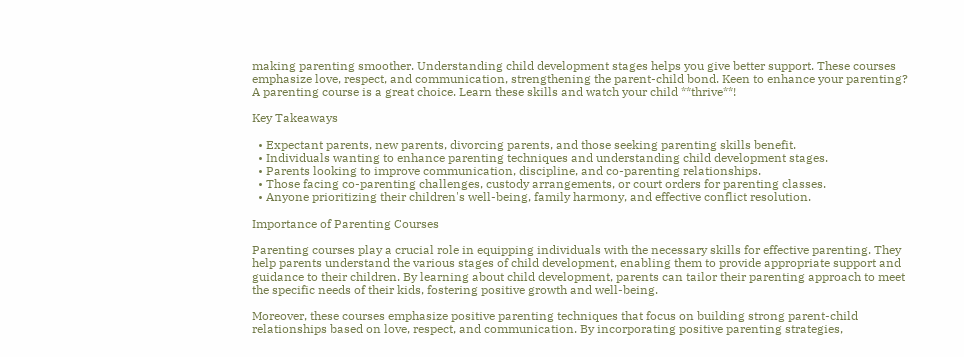making parenting smoother. Understanding child development stages helps you give better support. These courses emphasize love, respect, and communication, strengthening the parent-child bond. Keen to enhance your parenting? A parenting course is a great choice. Learn these skills and watch your child **thrive**!

Key Takeaways

  • Expectant parents, new parents, divorcing parents, and those seeking parenting skills benefit.
  • Individuals wanting to enhance parenting techniques and understanding child development stages.
  • Parents looking to improve communication, discipline, and co-parenting relationships.
  • Those facing co-parenting challenges, custody arrangements, or court orders for parenting classes.
  • Anyone prioritizing their children's well-being, family harmony, and effective conflict resolution.

Importance of Parenting Courses

Parenting courses play a crucial role in equipping individuals with the necessary skills for effective parenting. They help parents understand the various stages of child development, enabling them to provide appropriate support and guidance to their children. By learning about child development, parents can tailor their parenting approach to meet the specific needs of their kids, fostering positive growth and well-being.

Moreover, these courses emphasize positive parenting techniques that focus on building strong parent-child relationships based on love, respect, and communication. By incorporating positive parenting strategies,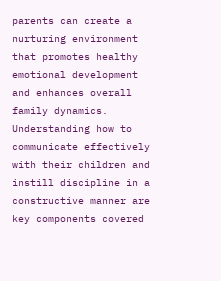parents can create a nurturing environment that promotes healthy emotional development and enhances overall family dynamics. Understanding how to communicate effectively with their children and instill discipline in a constructive manner are key components covered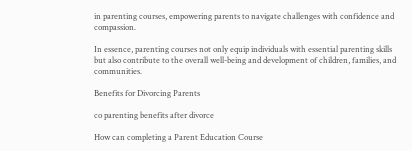in parenting courses, empowering parents to navigate challenges with confidence and compassion.

In essence, parenting courses not only equip individuals with essential parenting skills but also contribute to the overall well-being and development of children, families, and communities.

Benefits for Divorcing Parents

co parenting benefits after divorce

How can completing a Parent Education Course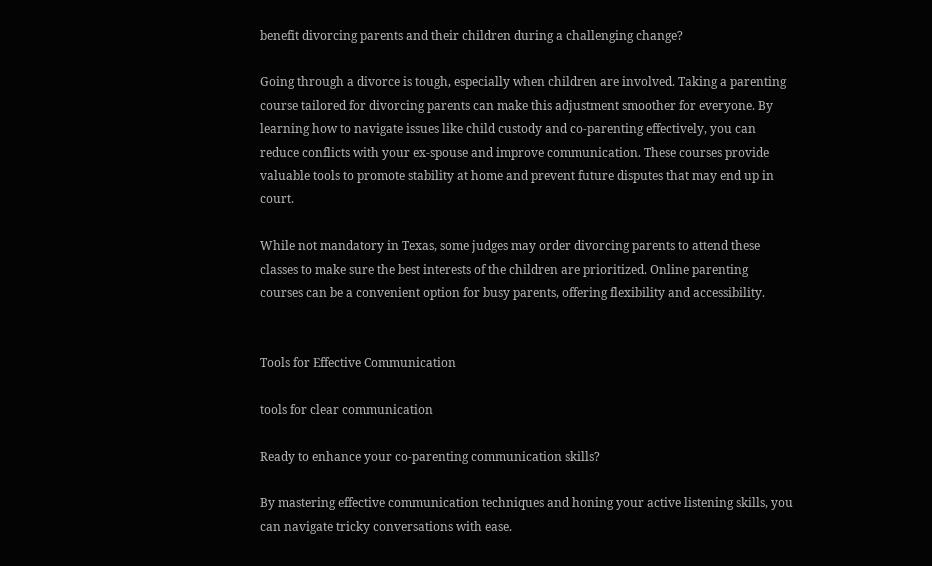benefit divorcing parents and their children during a challenging change?

Going through a divorce is tough, especially when children are involved. Taking a parenting course tailored for divorcing parents can make this adjustment smoother for everyone. By learning how to navigate issues like child custody and co-parenting effectively, you can reduce conflicts with your ex-spouse and improve communication. These courses provide valuable tools to promote stability at home and prevent future disputes that may end up in court.

While not mandatory in Texas, some judges may order divorcing parents to attend these classes to make sure the best interests of the children are prioritized. Online parenting courses can be a convenient option for busy parents, offering flexibility and accessibility.


Tools for Effective Communication

tools for clear communication

Ready to enhance your co-parenting communication skills?

By mastering effective communication techniques and honing your active listening skills, you can navigate tricky conversations with ease.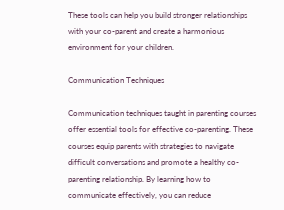These tools can help you build stronger relationships with your co-parent and create a harmonious environment for your children.

Communication Techniques

Communication techniques taught in parenting courses offer essential tools for effective co-parenting. These courses equip parents with strategies to navigate difficult conversations and promote a healthy co-parenting relationship. By learning how to communicate effectively, you can reduce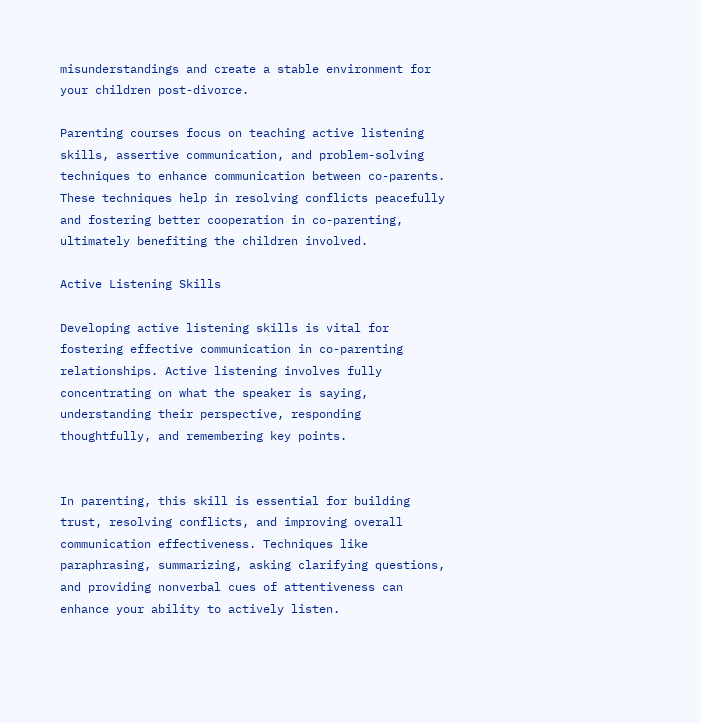misunderstandings and create a stable environment for your children post-divorce.

Parenting courses focus on teaching active listening skills, assertive communication, and problem-solving techniques to enhance communication between co-parents. These techniques help in resolving conflicts peacefully and fostering better cooperation in co-parenting, ultimately benefiting the children involved.

Active Listening Skills

Developing active listening skills is vital for fostering effective communication in co-parenting relationships. Active listening involves fully concentrating on what the speaker is saying, understanding their perspective, responding thoughtfully, and remembering key points.


In parenting, this skill is essential for building trust, resolving conflicts, and improving overall communication effectiveness. Techniques like paraphrasing, summarizing, asking clarifying questions, and providing nonverbal cues of attentiveness can enhance your ability to actively listen.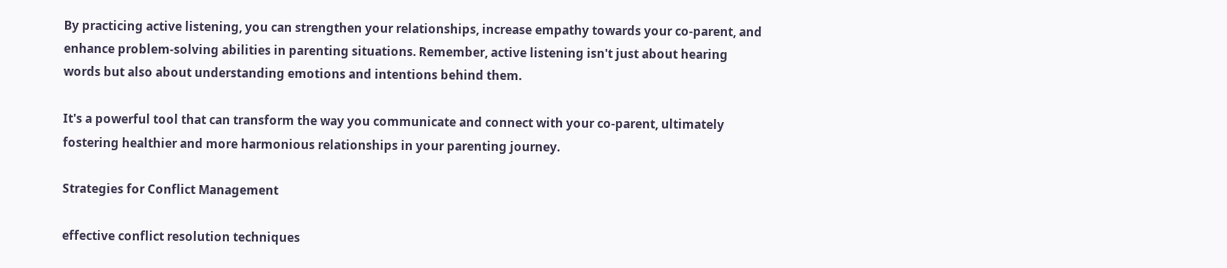By practicing active listening, you can strengthen your relationships, increase empathy towards your co-parent, and enhance problem-solving abilities in parenting situations. Remember, active listening isn't just about hearing words but also about understanding emotions and intentions behind them.

It's a powerful tool that can transform the way you communicate and connect with your co-parent, ultimately fostering healthier and more harmonious relationships in your parenting journey.

Strategies for Conflict Management

effective conflict resolution techniques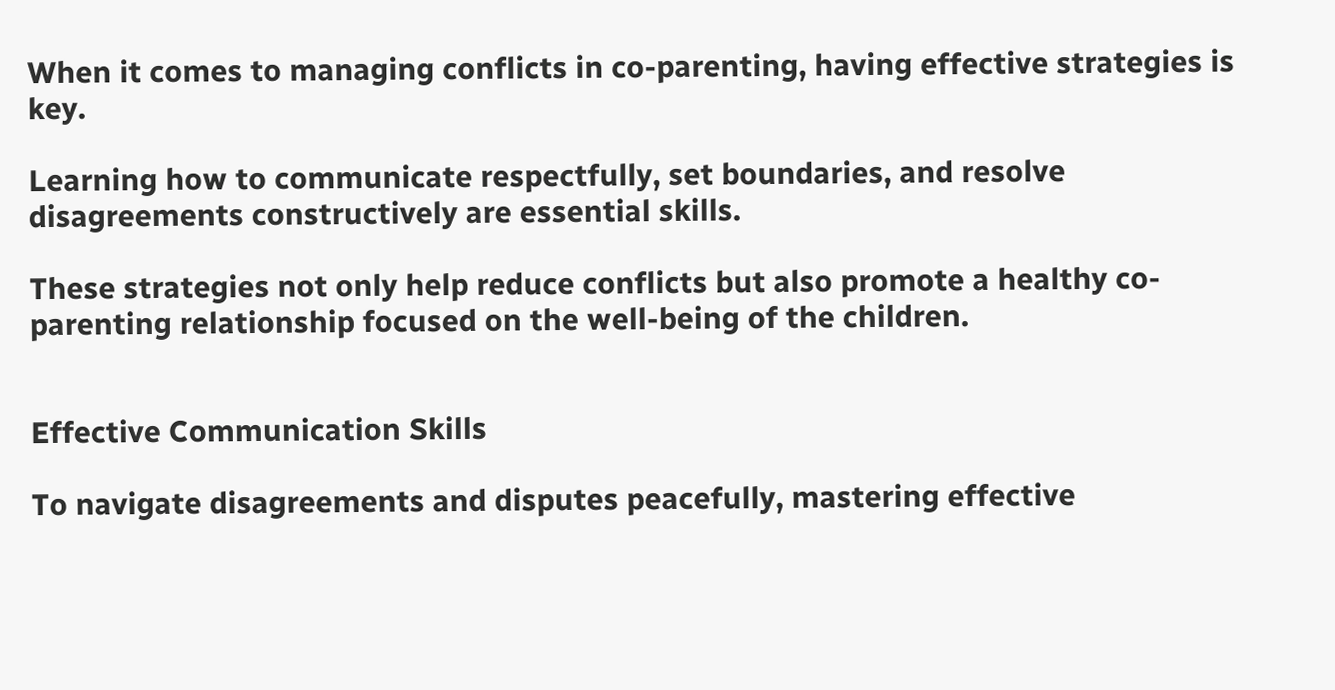When it comes to managing conflicts in co-parenting, having effective strategies is key.

Learning how to communicate respectfully, set boundaries, and resolve disagreements constructively are essential skills.

These strategies not only help reduce conflicts but also promote a healthy co-parenting relationship focused on the well-being of the children.


Effective Communication Skills

To navigate disagreements and disputes peacefully, mastering effective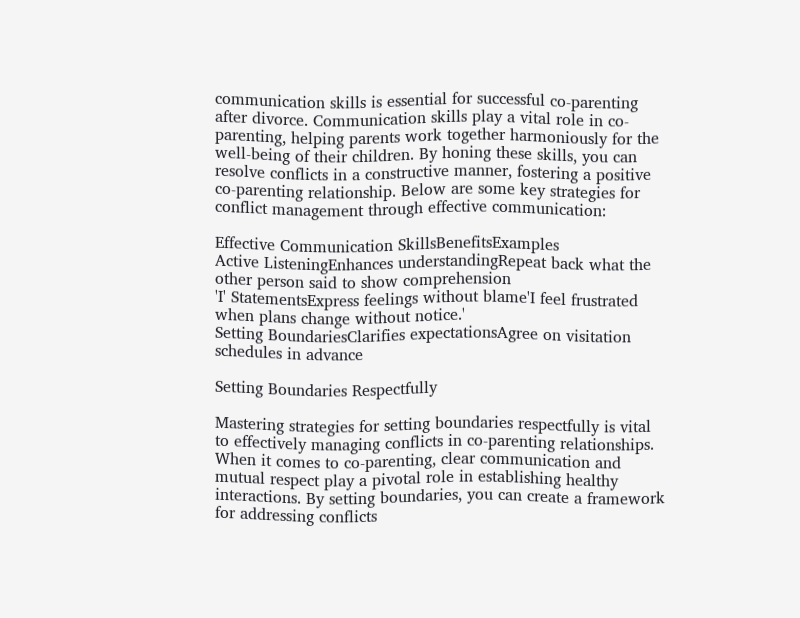communication skills is essential for successful co-parenting after divorce. Communication skills play a vital role in co-parenting, helping parents work together harmoniously for the well-being of their children. By honing these skills, you can resolve conflicts in a constructive manner, fostering a positive co-parenting relationship. Below are some key strategies for conflict management through effective communication:

Effective Communication SkillsBenefitsExamples
Active ListeningEnhances understandingRepeat back what the other person said to show comprehension
'I' StatementsExpress feelings without blame'I feel frustrated when plans change without notice.'
Setting BoundariesClarifies expectationsAgree on visitation schedules in advance

Setting Boundaries Respectfully

Mastering strategies for setting boundaries respectfully is vital to effectively managing conflicts in co-parenting relationships. When it comes to co-parenting, clear communication and mutual respect play a pivotal role in establishing healthy interactions. By setting boundaries, you can create a framework for addressing conflicts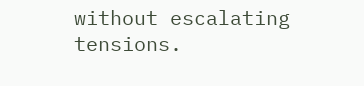without escalating tensions.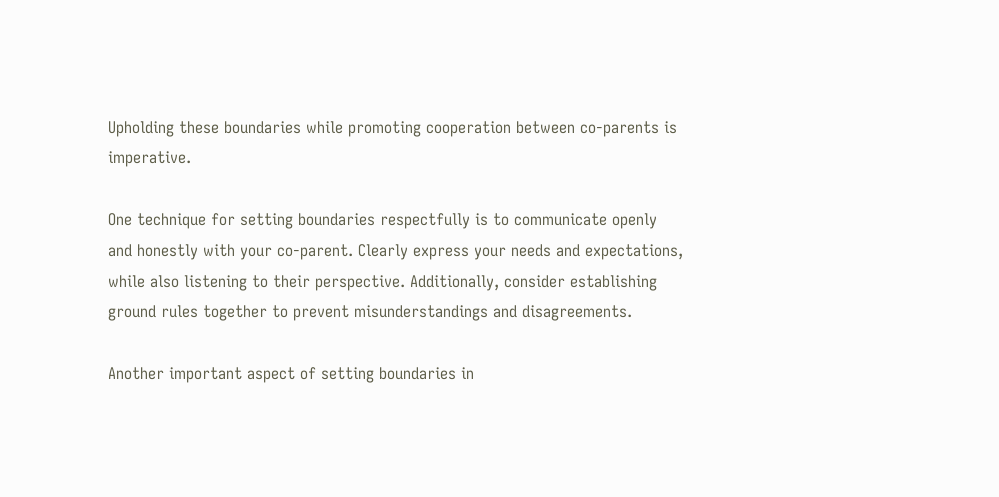Upholding these boundaries while promoting cooperation between co-parents is imperative.

One technique for setting boundaries respectfully is to communicate openly and honestly with your co-parent. Clearly express your needs and expectations, while also listening to their perspective. Additionally, consider establishing ground rules together to prevent misunderstandings and disagreements.

Another important aspect of setting boundaries in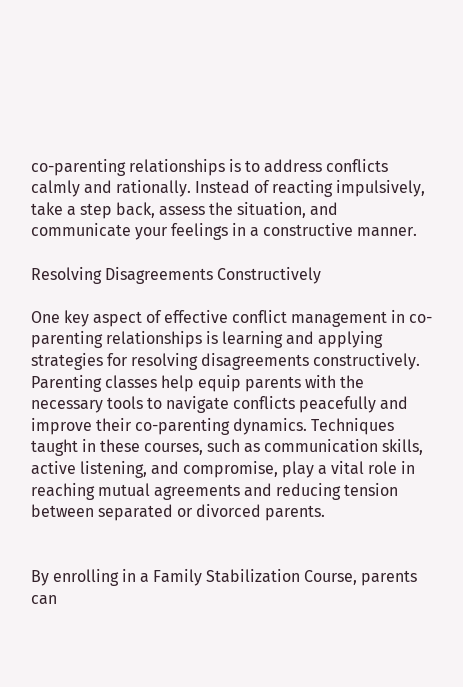co-parenting relationships is to address conflicts calmly and rationally. Instead of reacting impulsively, take a step back, assess the situation, and communicate your feelings in a constructive manner.

Resolving Disagreements Constructively

One key aspect of effective conflict management in co-parenting relationships is learning and applying strategies for resolving disagreements constructively. Parenting classes help equip parents with the necessary tools to navigate conflicts peacefully and improve their co-parenting dynamics. Techniques taught in these courses, such as communication skills, active listening, and compromise, play a vital role in reaching mutual agreements and reducing tension between separated or divorced parents.


By enrolling in a Family Stabilization Course, parents can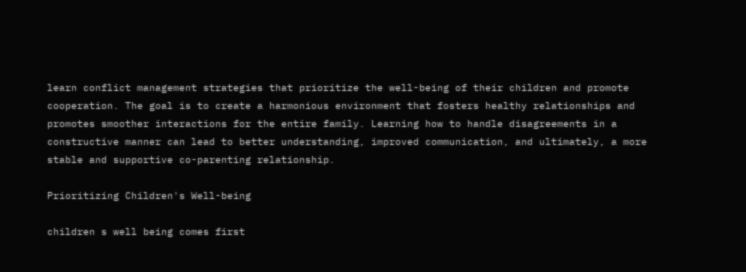learn conflict management strategies that prioritize the well-being of their children and promote cooperation. The goal is to create a harmonious environment that fosters healthy relationships and promotes smoother interactions for the entire family. Learning how to handle disagreements in a constructive manner can lead to better understanding, improved communication, and ultimately, a more stable and supportive co-parenting relationship.

Prioritizing Children's Well-being

children s well being comes first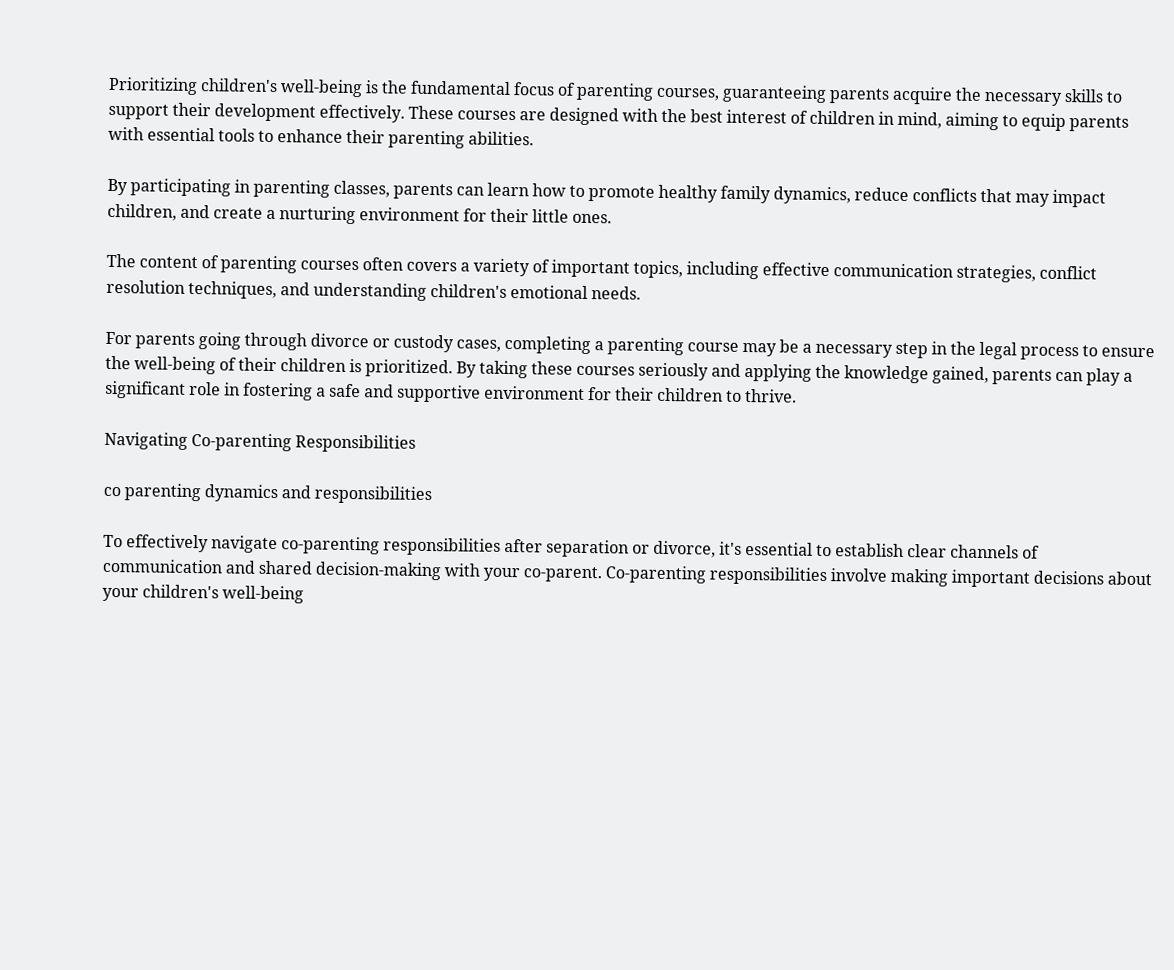Prioritizing children's well-being is the fundamental focus of parenting courses, guaranteeing parents acquire the necessary skills to support their development effectively. These courses are designed with the best interest of children in mind, aiming to equip parents with essential tools to enhance their parenting abilities.

By participating in parenting classes, parents can learn how to promote healthy family dynamics, reduce conflicts that may impact children, and create a nurturing environment for their little ones.

The content of parenting courses often covers a variety of important topics, including effective communication strategies, conflict resolution techniques, and understanding children's emotional needs.

For parents going through divorce or custody cases, completing a parenting course may be a necessary step in the legal process to ensure the well-being of their children is prioritized. By taking these courses seriously and applying the knowledge gained, parents can play a significant role in fostering a safe and supportive environment for their children to thrive.

Navigating Co-parenting Responsibilities

co parenting dynamics and responsibilities

To effectively navigate co-parenting responsibilities after separation or divorce, it's essential to establish clear channels of communication and shared decision-making with your co-parent. Co-parenting responsibilities involve making important decisions about your children's well-being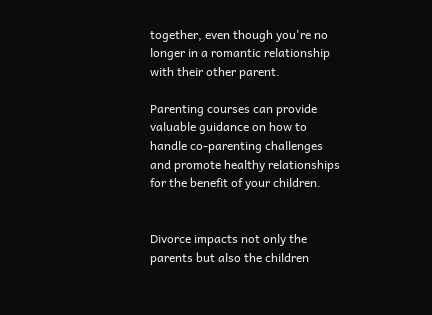together, even though you're no longer in a romantic relationship with their other parent.

Parenting courses can provide valuable guidance on how to handle co-parenting challenges and promote healthy relationships for the benefit of your children.


Divorce impacts not only the parents but also the children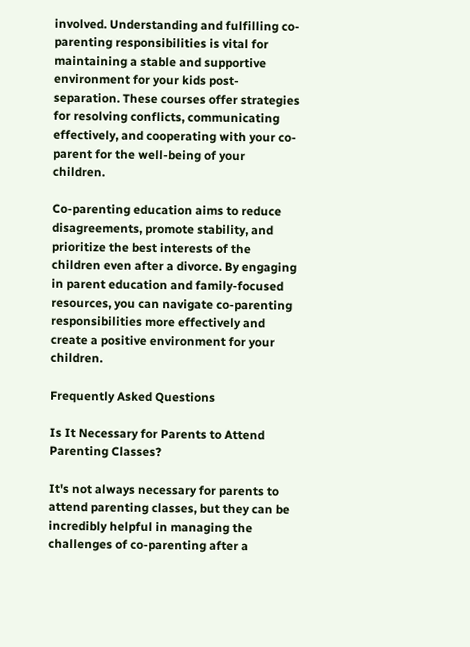involved. Understanding and fulfilling co-parenting responsibilities is vital for maintaining a stable and supportive environment for your kids post-separation. These courses offer strategies for resolving conflicts, communicating effectively, and cooperating with your co-parent for the well-being of your children.

Co-parenting education aims to reduce disagreements, promote stability, and prioritize the best interests of the children even after a divorce. By engaging in parent education and family-focused resources, you can navigate co-parenting responsibilities more effectively and create a positive environment for your children.

Frequently Asked Questions

Is It Necessary for Parents to Attend Parenting Classes?

It's not always necessary for parents to attend parenting classes, but they can be incredibly helpful in managing the challenges of co-parenting after a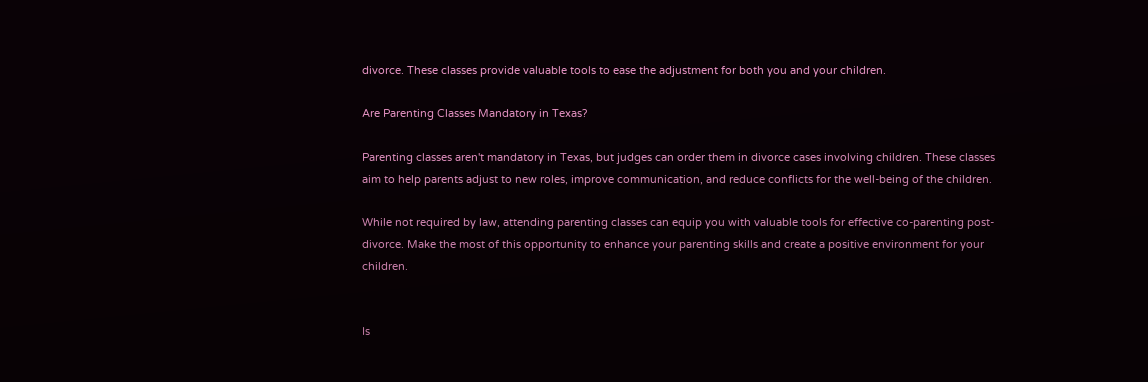divorce. These classes provide valuable tools to ease the adjustment for both you and your children.

Are Parenting Classes Mandatory in Texas?

Parenting classes aren't mandatory in Texas, but judges can order them in divorce cases involving children. These classes aim to help parents adjust to new roles, improve communication, and reduce conflicts for the well-being of the children.

While not required by law, attending parenting classes can equip you with valuable tools for effective co-parenting post-divorce. Make the most of this opportunity to enhance your parenting skills and create a positive environment for your children.


Is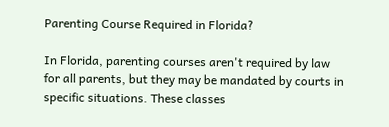Parenting Course Required in Florida?

In Florida, parenting courses aren't required by law for all parents, but they may be mandated by courts in specific situations. These classes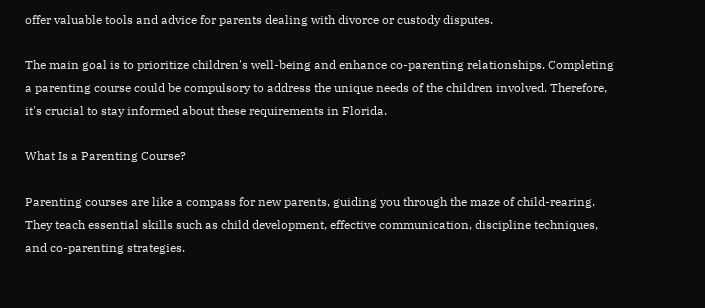offer valuable tools and advice for parents dealing with divorce or custody disputes.

The main goal is to prioritize children's well-being and enhance co-parenting relationships. Completing a parenting course could be compulsory to address the unique needs of the children involved. Therefore, it's crucial to stay informed about these requirements in Florida.

What Is a Parenting Course?

Parenting courses are like a compass for new parents, guiding you through the maze of child-rearing. They teach essential skills such as child development, effective communication, discipline techniques, and co-parenting strategies.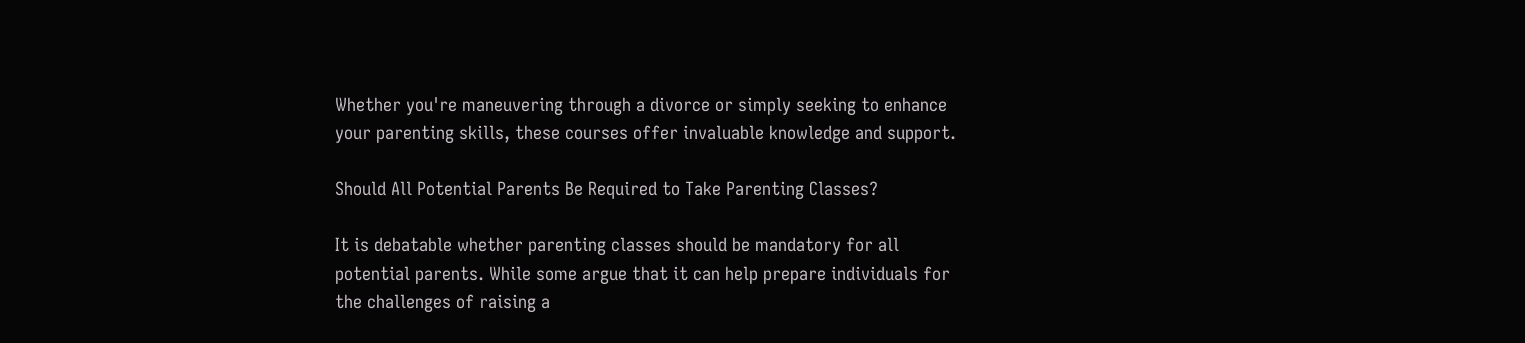Whether you're maneuvering through a divorce or simply seeking to enhance your parenting skills, these courses offer invaluable knowledge and support.

Should All Potential Parents Be Required to Take Parenting Classes?

It is debatable whether parenting classes should be mandatory for all potential parents. While some argue that it can help prepare individuals for the challenges of raising a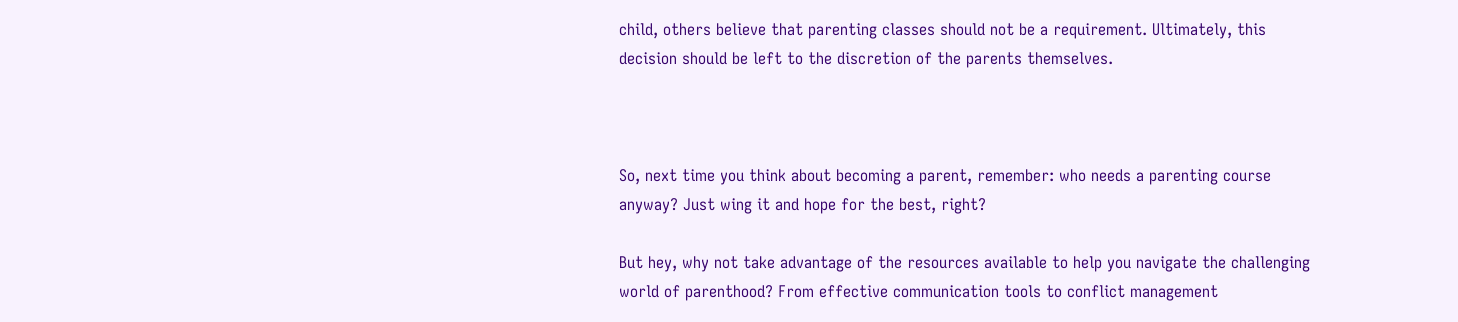child, others believe that parenting classes should not be a requirement. Ultimately, this decision should be left to the discretion of the parents themselves.



So, next time you think about becoming a parent, remember: who needs a parenting course anyway? Just wing it and hope for the best, right?

But hey, why not take advantage of the resources available to help you navigate the challenging world of parenthood? From effective communication tools to conflict management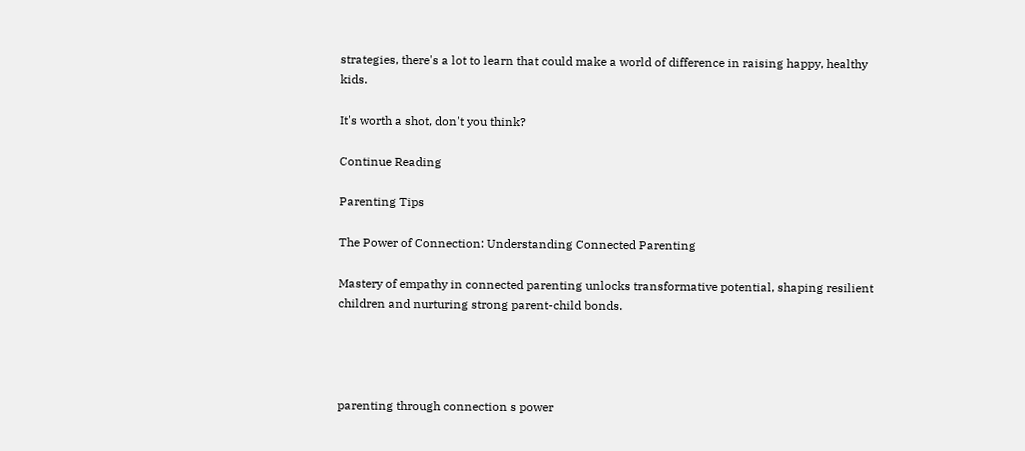strategies, there's a lot to learn that could make a world of difference in raising happy, healthy kids.

It's worth a shot, don't you think?

Continue Reading

Parenting Tips

The Power of Connection: Understanding Connected Parenting

Mastery of empathy in connected parenting unlocks transformative potential, shaping resilient children and nurturing strong parent-child bonds.




parenting through connection s power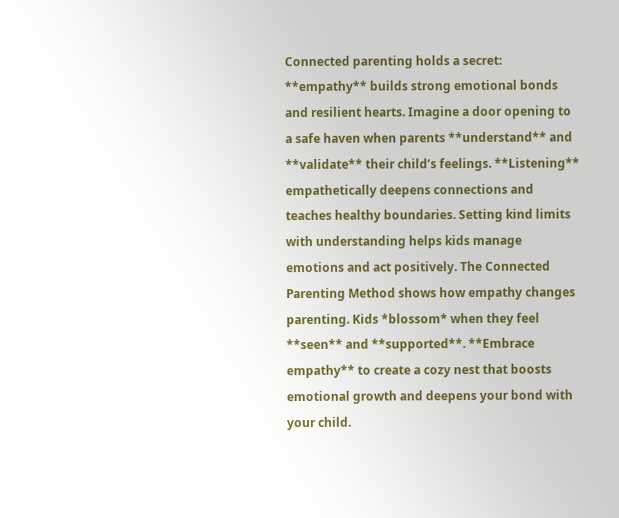Connected parenting holds a secret: **empathy** builds strong emotional bonds and resilient hearts. Imagine a door opening to a safe haven when parents **understand** and **validate** their child’s feelings. **Listening** empathetically deepens connections and teaches healthy boundaries. Setting kind limits with understanding helps kids manage emotions and act positively. The Connected Parenting Method shows how empathy changes parenting. Kids *blossom* when they feel **seen** and **supported**. **Embrace empathy** to create a cozy nest that boosts emotional growth and deepens your bond with your child.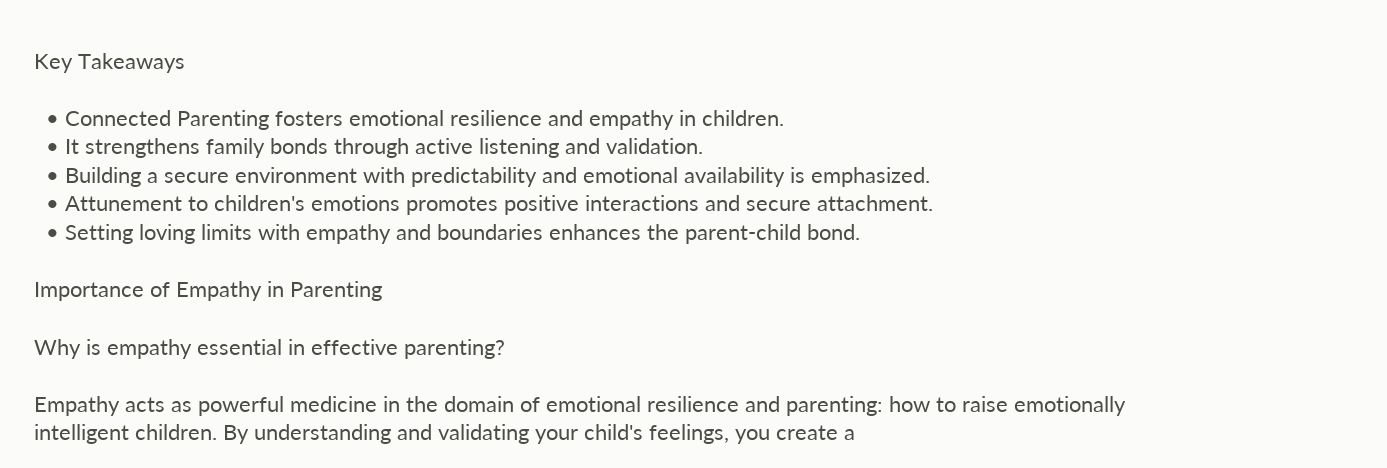Key Takeaways

  • Connected Parenting fosters emotional resilience and empathy in children.
  • It strengthens family bonds through active listening and validation.
  • Building a secure environment with predictability and emotional availability is emphasized.
  • Attunement to children's emotions promotes positive interactions and secure attachment.
  • Setting loving limits with empathy and boundaries enhances the parent-child bond.

Importance of Empathy in Parenting

Why is empathy essential in effective parenting?

Empathy acts as powerful medicine in the domain of emotional resilience and parenting: how to raise emotionally intelligent children. By understanding and validating your child's feelings, you create a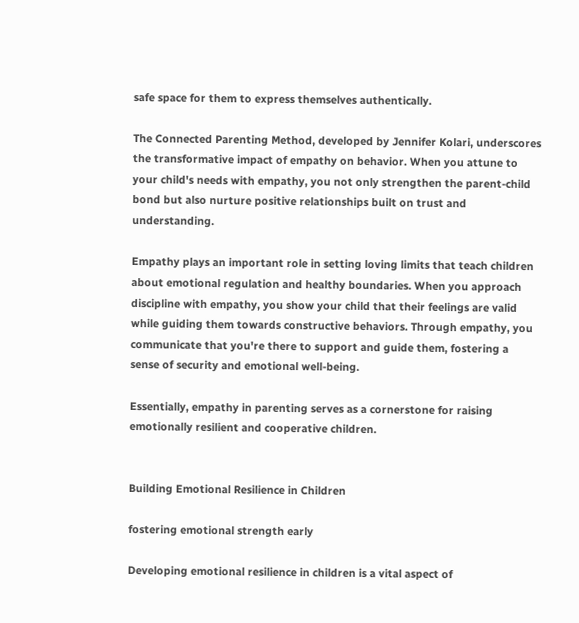safe space for them to express themselves authentically.

The Connected Parenting Method, developed by Jennifer Kolari, underscores the transformative impact of empathy on behavior. When you attune to your child's needs with empathy, you not only strengthen the parent-child bond but also nurture positive relationships built on trust and understanding.

Empathy plays an important role in setting loving limits that teach children about emotional regulation and healthy boundaries. When you approach discipline with empathy, you show your child that their feelings are valid while guiding them towards constructive behaviors. Through empathy, you communicate that you're there to support and guide them, fostering a sense of security and emotional well-being.

Essentially, empathy in parenting serves as a cornerstone for raising emotionally resilient and cooperative children.


Building Emotional Resilience in Children

fostering emotional strength early

Developing emotional resilience in children is a vital aspect of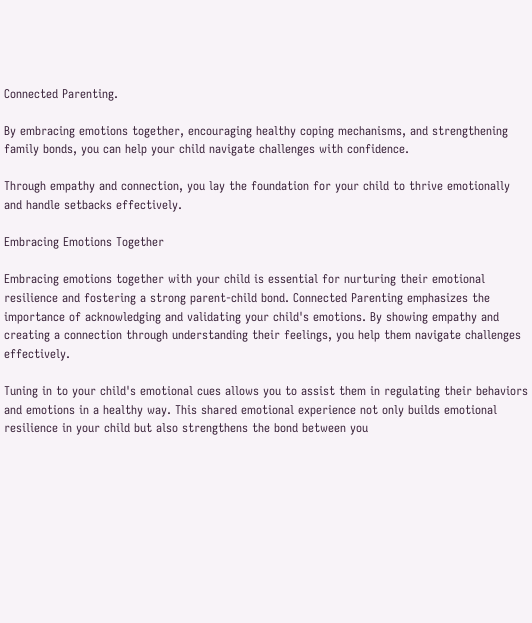Connected Parenting.

By embracing emotions together, encouraging healthy coping mechanisms, and strengthening family bonds, you can help your child navigate challenges with confidence.

Through empathy and connection, you lay the foundation for your child to thrive emotionally and handle setbacks effectively.

Embracing Emotions Together

Embracing emotions together with your child is essential for nurturing their emotional resilience and fostering a strong parent-child bond. Connected Parenting emphasizes the importance of acknowledging and validating your child's emotions. By showing empathy and creating a connection through understanding their feelings, you help them navigate challenges effectively.

Tuning in to your child's emotional cues allows you to assist them in regulating their behaviors and emotions in a healthy way. This shared emotional experience not only builds emotional resilience in your child but also strengthens the bond between you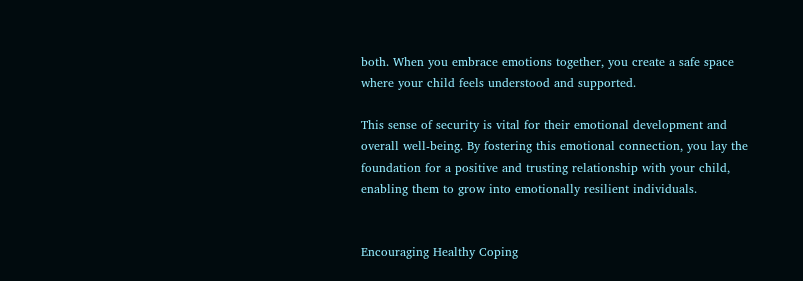both. When you embrace emotions together, you create a safe space where your child feels understood and supported.

This sense of security is vital for their emotional development and overall well-being. By fostering this emotional connection, you lay the foundation for a positive and trusting relationship with your child, enabling them to grow into emotionally resilient individuals.


Encouraging Healthy Coping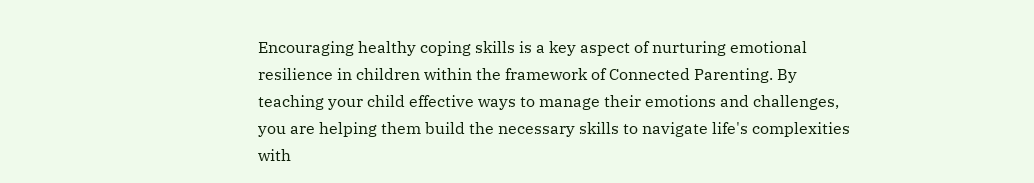Encouraging healthy coping skills is a key aspect of nurturing emotional resilience in children within the framework of Connected Parenting. By teaching your child effective ways to manage their emotions and challenges, you are helping them build the necessary skills to navigate life's complexities with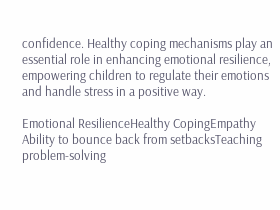confidence. Healthy coping mechanisms play an essential role in enhancing emotional resilience, empowering children to regulate their emotions and handle stress in a positive way.

Emotional ResilienceHealthy CopingEmpathy
Ability to bounce back from setbacksTeaching problem-solving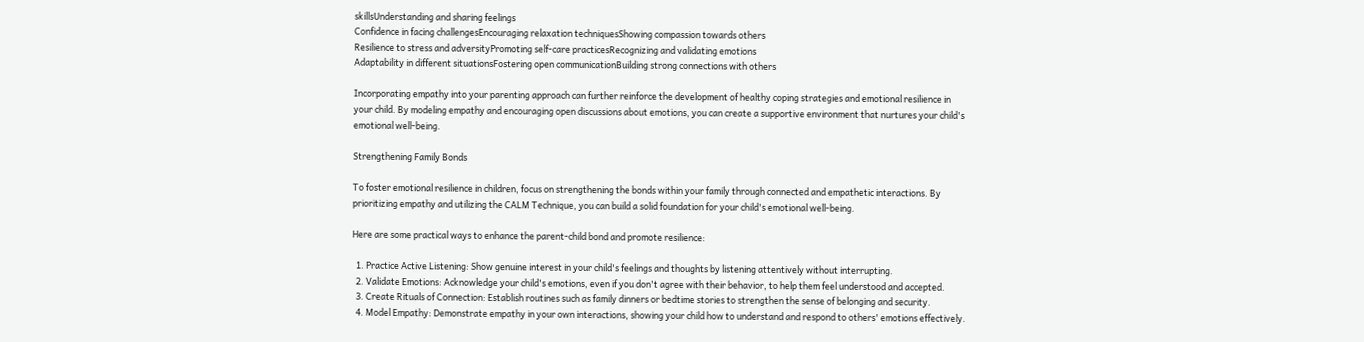skillsUnderstanding and sharing feelings
Confidence in facing challengesEncouraging relaxation techniquesShowing compassion towards others
Resilience to stress and adversityPromoting self-care practicesRecognizing and validating emotions
Adaptability in different situationsFostering open communicationBuilding strong connections with others

Incorporating empathy into your parenting approach can further reinforce the development of healthy coping strategies and emotional resilience in your child. By modeling empathy and encouraging open discussions about emotions, you can create a supportive environment that nurtures your child's emotional well-being.

Strengthening Family Bonds

To foster emotional resilience in children, focus on strengthening the bonds within your family through connected and empathetic interactions. By prioritizing empathy and utilizing the CALM Technique, you can build a solid foundation for your child's emotional well-being.

Here are some practical ways to enhance the parent-child bond and promote resilience:

  1. Practice Active Listening: Show genuine interest in your child's feelings and thoughts by listening attentively without interrupting.
  2. Validate Emotions: Acknowledge your child's emotions, even if you don't agree with their behavior, to help them feel understood and accepted.
  3. Create Rituals of Connection: Establish routines such as family dinners or bedtime stories to strengthen the sense of belonging and security.
  4. Model Empathy: Demonstrate empathy in your own interactions, showing your child how to understand and respond to others' emotions effectively.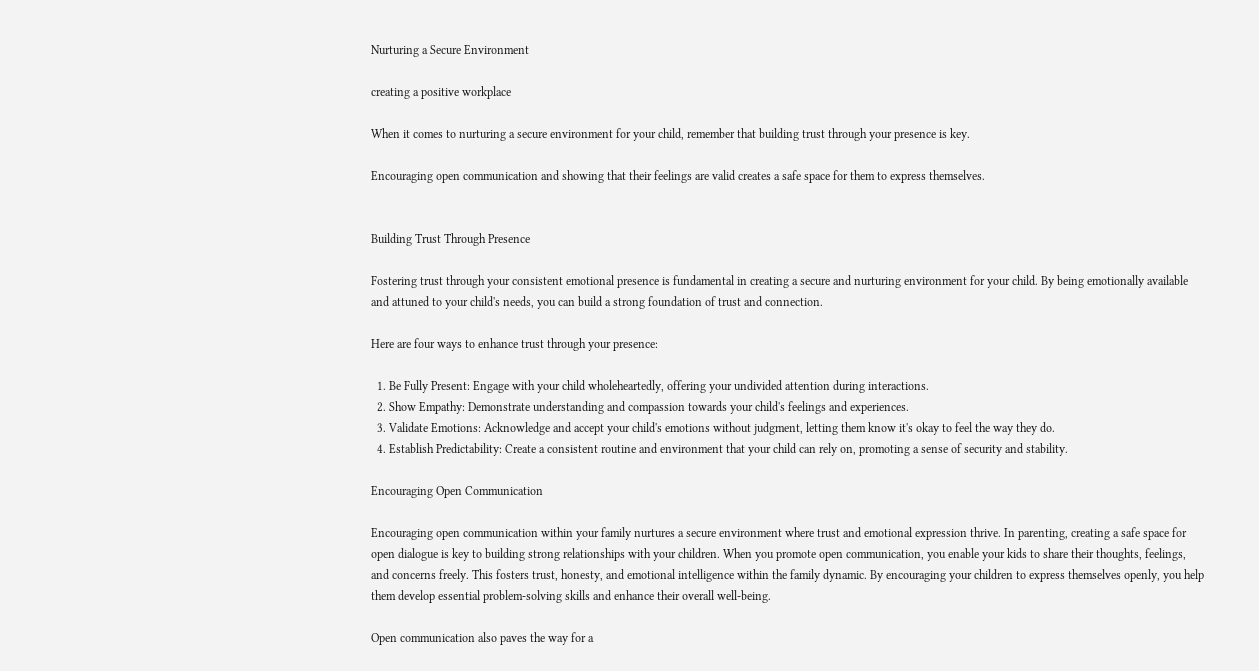Nurturing a Secure Environment

creating a positive workplace

When it comes to nurturing a secure environment for your child, remember that building trust through your presence is key.

Encouraging open communication and showing that their feelings are valid creates a safe space for them to express themselves.


Building Trust Through Presence

Fostering trust through your consistent emotional presence is fundamental in creating a secure and nurturing environment for your child. By being emotionally available and attuned to your child's needs, you can build a strong foundation of trust and connection.

Here are four ways to enhance trust through your presence:

  1. Be Fully Present: Engage with your child wholeheartedly, offering your undivided attention during interactions.
  2. Show Empathy: Demonstrate understanding and compassion towards your child's feelings and experiences.
  3. Validate Emotions: Acknowledge and accept your child's emotions without judgment, letting them know it's okay to feel the way they do.
  4. Establish Predictability: Create a consistent routine and environment that your child can rely on, promoting a sense of security and stability.

Encouraging Open Communication

Encouraging open communication within your family nurtures a secure environment where trust and emotional expression thrive. In parenting, creating a safe space for open dialogue is key to building strong relationships with your children. When you promote open communication, you enable your kids to share their thoughts, feelings, and concerns freely. This fosters trust, honesty, and emotional intelligence within the family dynamic. By encouraging your children to express themselves openly, you help them develop essential problem-solving skills and enhance their overall well-being.

Open communication also paves the way for a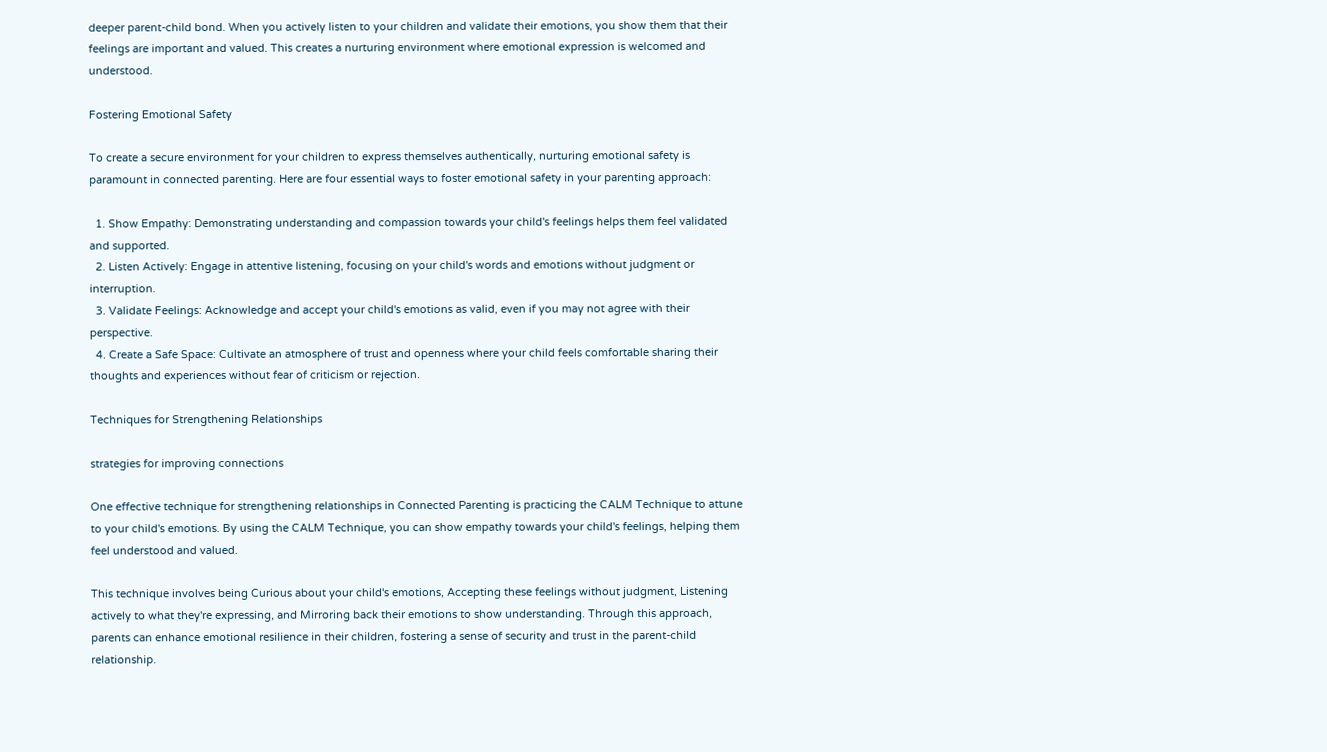deeper parent-child bond. When you actively listen to your children and validate their emotions, you show them that their feelings are important and valued. This creates a nurturing environment where emotional expression is welcomed and understood.

Fostering Emotional Safety

To create a secure environment for your children to express themselves authentically, nurturing emotional safety is paramount in connected parenting. Here are four essential ways to foster emotional safety in your parenting approach:

  1. Show Empathy: Demonstrating understanding and compassion towards your child's feelings helps them feel validated and supported.
  2. Listen Actively: Engage in attentive listening, focusing on your child's words and emotions without judgment or interruption.
  3. Validate Feelings: Acknowledge and accept your child's emotions as valid, even if you may not agree with their perspective.
  4. Create a Safe Space: Cultivate an atmosphere of trust and openness where your child feels comfortable sharing their thoughts and experiences without fear of criticism or rejection.

Techniques for Strengthening Relationships

strategies for improving connections

One effective technique for strengthening relationships in Connected Parenting is practicing the CALM Technique to attune to your child's emotions. By using the CALM Technique, you can show empathy towards your child's feelings, helping them feel understood and valued.

This technique involves being Curious about your child's emotions, Accepting these feelings without judgment, Listening actively to what they're expressing, and Mirroring back their emotions to show understanding. Through this approach, parents can enhance emotional resilience in their children, fostering a sense of security and trust in the parent-child relationship.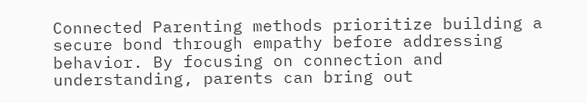Connected Parenting methods prioritize building a secure bond through empathy before addressing behavior. By focusing on connection and understanding, parents can bring out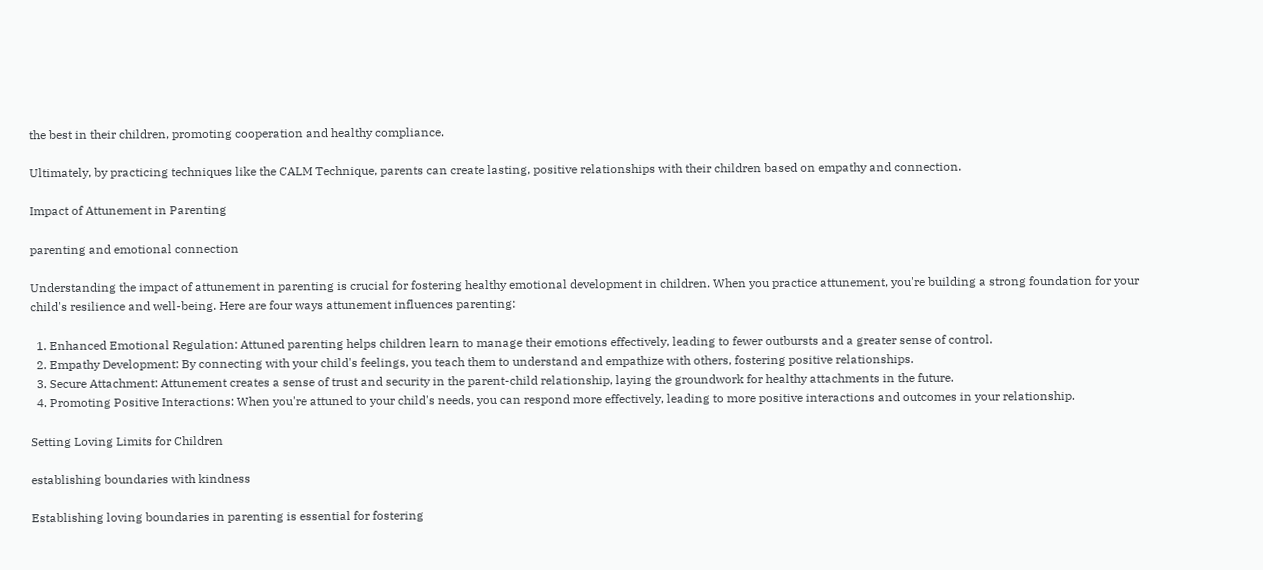the best in their children, promoting cooperation and healthy compliance.

Ultimately, by practicing techniques like the CALM Technique, parents can create lasting, positive relationships with their children based on empathy and connection.

Impact of Attunement in Parenting

parenting and emotional connection

Understanding the impact of attunement in parenting is crucial for fostering healthy emotional development in children. When you practice attunement, you're building a strong foundation for your child's resilience and well-being. Here are four ways attunement influences parenting:

  1. Enhanced Emotional Regulation: Attuned parenting helps children learn to manage their emotions effectively, leading to fewer outbursts and a greater sense of control.
  2. Empathy Development: By connecting with your child's feelings, you teach them to understand and empathize with others, fostering positive relationships.
  3. Secure Attachment: Attunement creates a sense of trust and security in the parent-child relationship, laying the groundwork for healthy attachments in the future.
  4. Promoting Positive Interactions: When you're attuned to your child's needs, you can respond more effectively, leading to more positive interactions and outcomes in your relationship.

Setting Loving Limits for Children

establishing boundaries with kindness

Establishing loving boundaries in parenting is essential for fostering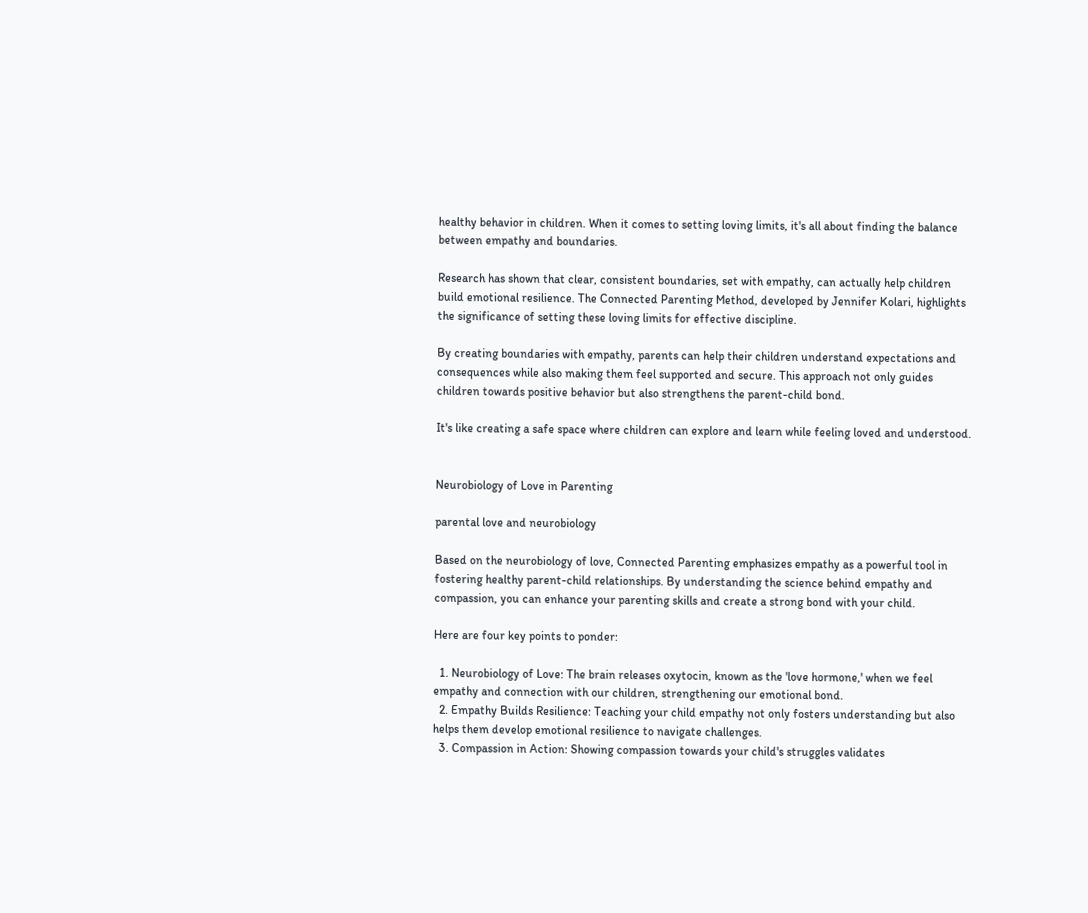healthy behavior in children. When it comes to setting loving limits, it's all about finding the balance between empathy and boundaries.

Research has shown that clear, consistent boundaries, set with empathy, can actually help children build emotional resilience. The Connected Parenting Method, developed by Jennifer Kolari, highlights the significance of setting these loving limits for effective discipline.

By creating boundaries with empathy, parents can help their children understand expectations and consequences while also making them feel supported and secure. This approach not only guides children towards positive behavior but also strengthens the parent-child bond.

It's like creating a safe space where children can explore and learn while feeling loved and understood.


Neurobiology of Love in Parenting

parental love and neurobiology

Based on the neurobiology of love, Connected Parenting emphasizes empathy as a powerful tool in fostering healthy parent-child relationships. By understanding the science behind empathy and compassion, you can enhance your parenting skills and create a strong bond with your child.

Here are four key points to ponder:

  1. Neurobiology of Love: The brain releases oxytocin, known as the 'love hormone,' when we feel empathy and connection with our children, strengthening our emotional bond.
  2. Empathy Builds Resilience: Teaching your child empathy not only fosters understanding but also helps them develop emotional resilience to navigate challenges.
  3. Compassion in Action: Showing compassion towards your child's struggles validates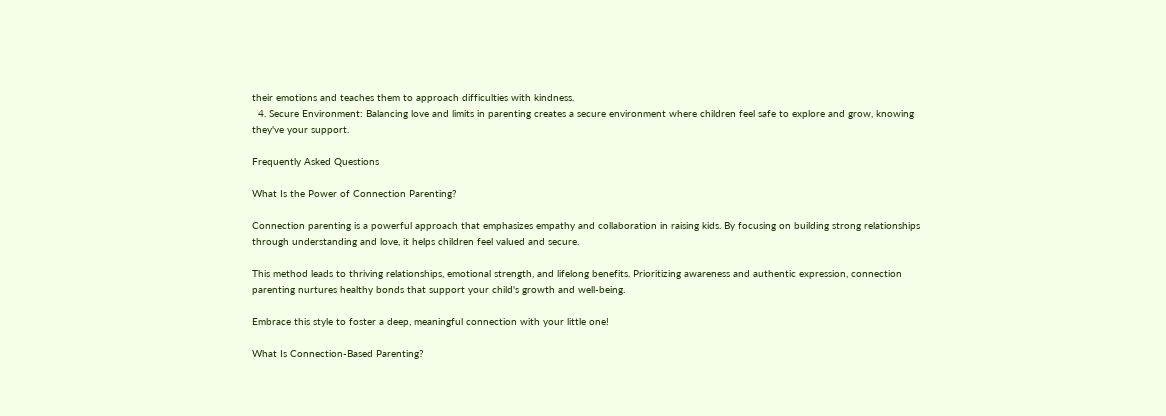their emotions and teaches them to approach difficulties with kindness.
  4. Secure Environment: Balancing love and limits in parenting creates a secure environment where children feel safe to explore and grow, knowing they've your support.

Frequently Asked Questions

What Is the Power of Connection Parenting?

Connection parenting is a powerful approach that emphasizes empathy and collaboration in raising kids. By focusing on building strong relationships through understanding and love, it helps children feel valued and secure.

This method leads to thriving relationships, emotional strength, and lifelong benefits. Prioritizing awareness and authentic expression, connection parenting nurtures healthy bonds that support your child's growth and well-being.

Embrace this style to foster a deep, meaningful connection with your little one!

What Is Connection-Based Parenting?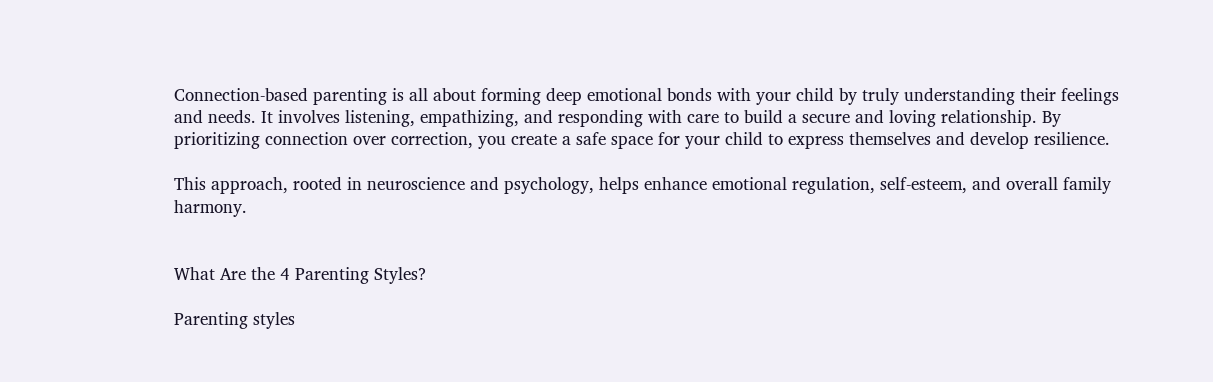Connection-based parenting is all about forming deep emotional bonds with your child by truly understanding their feelings and needs. It involves listening, empathizing, and responding with care to build a secure and loving relationship. By prioritizing connection over correction, you create a safe space for your child to express themselves and develop resilience.

This approach, rooted in neuroscience and psychology, helps enhance emotional regulation, self-esteem, and overall family harmony.


What Are the 4 Parenting Styles?

Parenting styles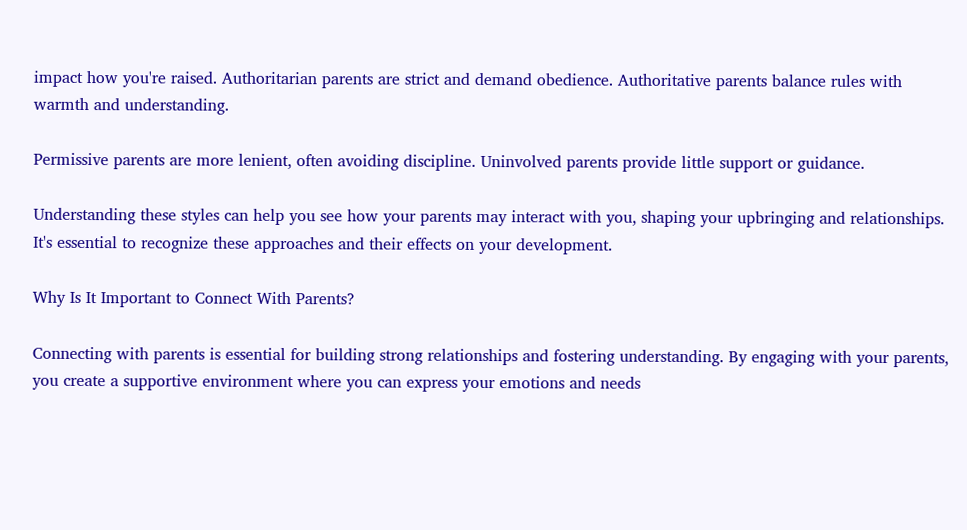impact how you're raised. Authoritarian parents are strict and demand obedience. Authoritative parents balance rules with warmth and understanding.

Permissive parents are more lenient, often avoiding discipline. Uninvolved parents provide little support or guidance.

Understanding these styles can help you see how your parents may interact with you, shaping your upbringing and relationships. It's essential to recognize these approaches and their effects on your development.

Why Is It Important to Connect With Parents?

Connecting with parents is essential for building strong relationships and fostering understanding. By engaging with your parents, you create a supportive environment where you can express your emotions and needs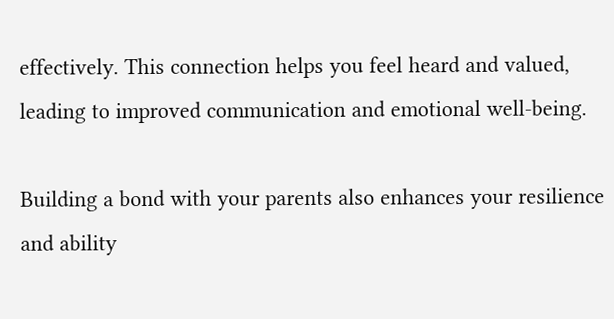effectively. This connection helps you feel heard and valued, leading to improved communication and emotional well-being.

Building a bond with your parents also enhances your resilience and ability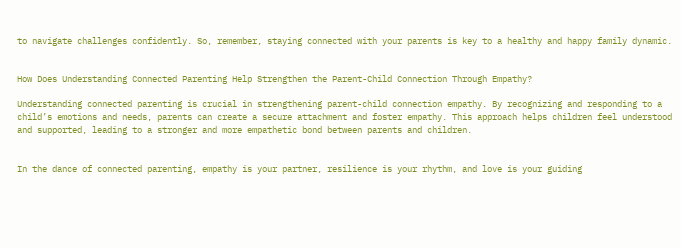to navigate challenges confidently. So, remember, staying connected with your parents is key to a healthy and happy family dynamic.


How Does Understanding Connected Parenting Help Strengthen the Parent-Child Connection Through Empathy?

Understanding connected parenting is crucial in strengthening parent-child connection empathy. By recognizing and responding to a child’s emotions and needs, parents can create a secure attachment and foster empathy. This approach helps children feel understood and supported, leading to a stronger and more empathetic bond between parents and children.


In the dance of connected parenting, empathy is your partner, resilience is your rhythm, and love is your guiding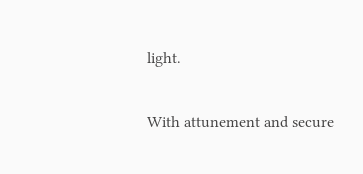light.

With attunement and secure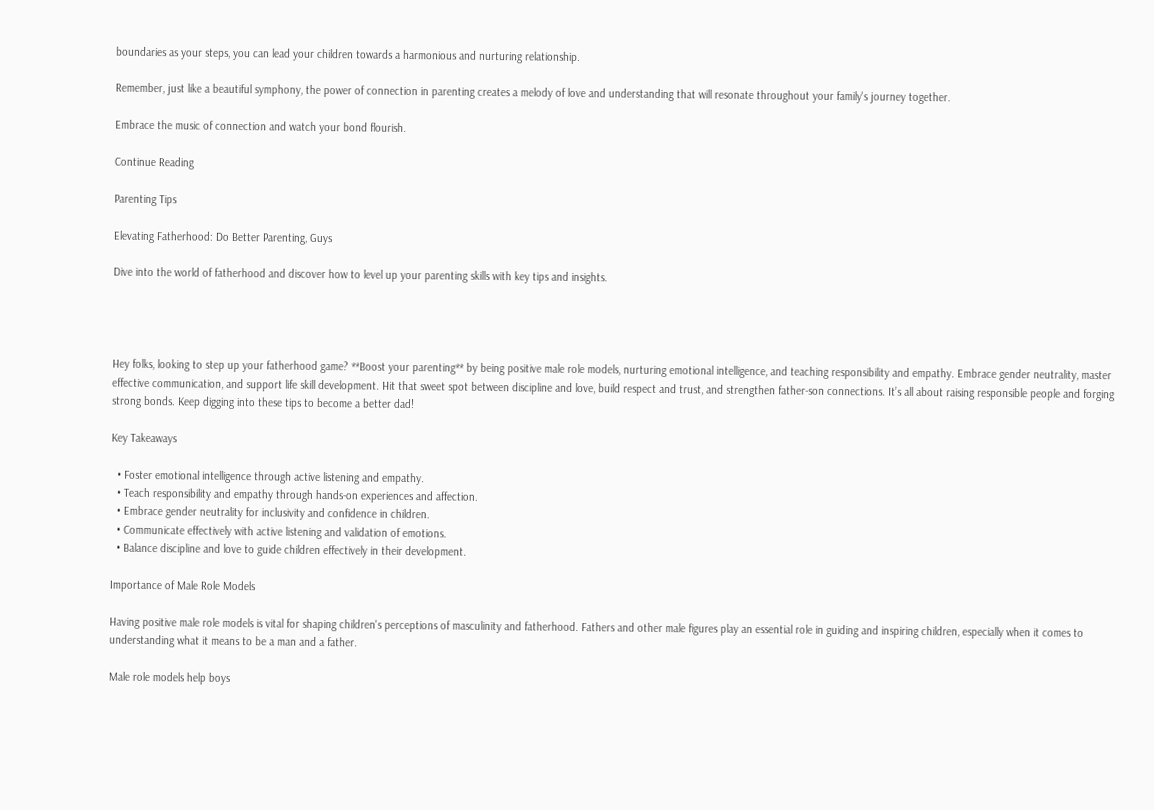boundaries as your steps, you can lead your children towards a harmonious and nurturing relationship.

Remember, just like a beautiful symphony, the power of connection in parenting creates a melody of love and understanding that will resonate throughout your family's journey together.

Embrace the music of connection and watch your bond flourish.

Continue Reading

Parenting Tips

Elevating Fatherhood: Do Better Parenting, Guys

Dive into the world of fatherhood and discover how to level up your parenting skills with key tips and insights.




Hey folks, looking to step up your fatherhood game? **Boost your parenting** by being positive male role models, nurturing emotional intelligence, and teaching responsibility and empathy. Embrace gender neutrality, master effective communication, and support life skill development. Hit that sweet spot between discipline and love, build respect and trust, and strengthen father-son connections. It’s all about raising responsible people and forging strong bonds. Keep digging into these tips to become a better dad!

Key Takeaways

  • Foster emotional intelligence through active listening and empathy.
  • Teach responsibility and empathy through hands-on experiences and affection.
  • Embrace gender neutrality for inclusivity and confidence in children.
  • Communicate effectively with active listening and validation of emotions.
  • Balance discipline and love to guide children effectively in their development.

Importance of Male Role Models

Having positive male role models is vital for shaping children's perceptions of masculinity and fatherhood. Fathers and other male figures play an essential role in guiding and inspiring children, especially when it comes to understanding what it means to be a man and a father.

Male role models help boys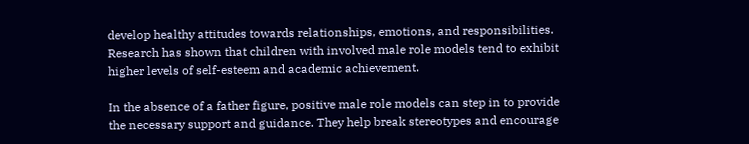develop healthy attitudes towards relationships, emotions, and responsibilities. Research has shown that children with involved male role models tend to exhibit higher levels of self-esteem and academic achievement.

In the absence of a father figure, positive male role models can step in to provide the necessary support and guidance. They help break stereotypes and encourage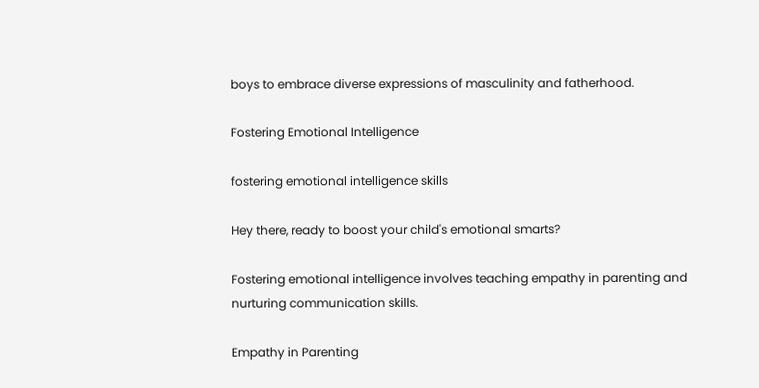boys to embrace diverse expressions of masculinity and fatherhood.

Fostering Emotional Intelligence

fostering emotional intelligence skills

Hey there, ready to boost your child's emotional smarts?

Fostering emotional intelligence involves teaching empathy in parenting and nurturing communication skills.

Empathy in Parenting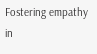Fostering empathy in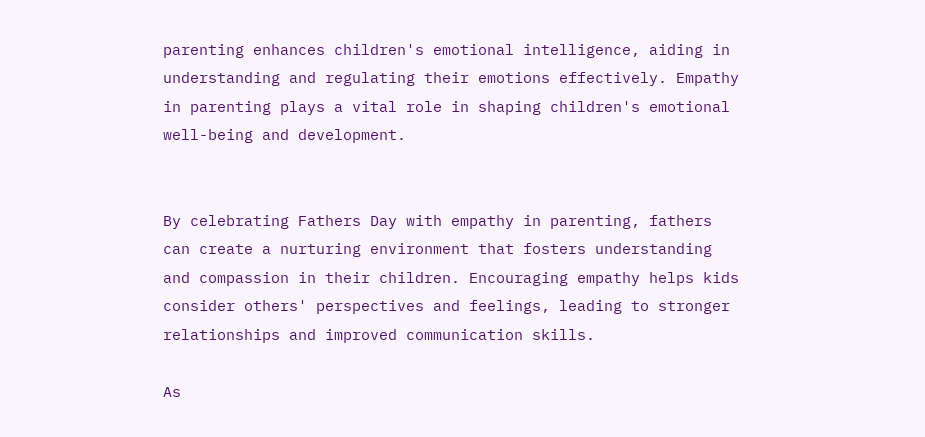parenting enhances children's emotional intelligence, aiding in understanding and regulating their emotions effectively. Empathy in parenting plays a vital role in shaping children's emotional well-being and development.


By celebrating Fathers Day with empathy in parenting, fathers can create a nurturing environment that fosters understanding and compassion in their children. Encouraging empathy helps kids consider others' perspectives and feelings, leading to stronger relationships and improved communication skills.

As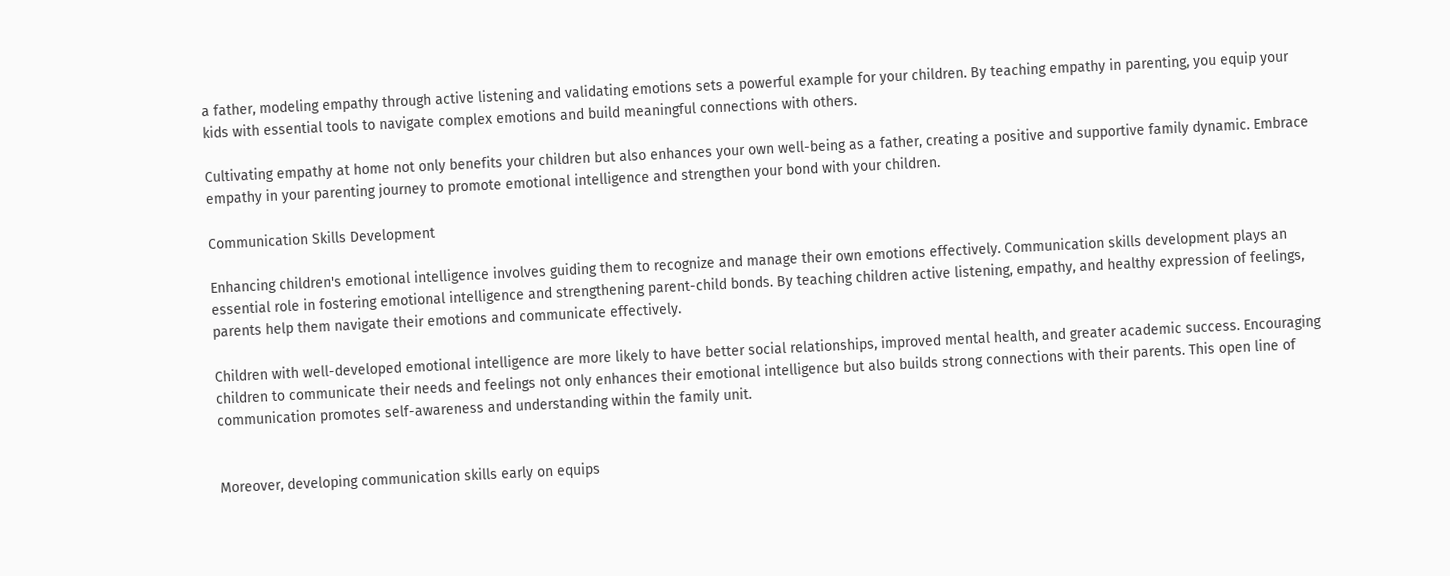a father, modeling empathy through active listening and validating emotions sets a powerful example for your children. By teaching empathy in parenting, you equip your kids with essential tools to navigate complex emotions and build meaningful connections with others.

Cultivating empathy at home not only benefits your children but also enhances your own well-being as a father, creating a positive and supportive family dynamic. Embrace empathy in your parenting journey to promote emotional intelligence and strengthen your bond with your children.

Communication Skills Development

Enhancing children's emotional intelligence involves guiding them to recognize and manage their own emotions effectively. Communication skills development plays an essential role in fostering emotional intelligence and strengthening parent-child bonds. By teaching children active listening, empathy, and healthy expression of feelings, parents help them navigate their emotions and communicate effectively.

Children with well-developed emotional intelligence are more likely to have better social relationships, improved mental health, and greater academic success. Encouraging children to communicate their needs and feelings not only enhances their emotional intelligence but also builds strong connections with their parents. This open line of communication promotes self-awareness and understanding within the family unit.


Moreover, developing communication skills early on equips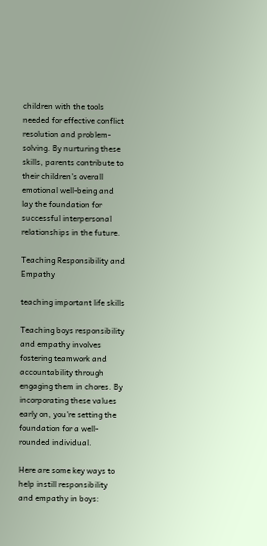children with the tools needed for effective conflict resolution and problem-solving. By nurturing these skills, parents contribute to their children's overall emotional well-being and lay the foundation for successful interpersonal relationships in the future.

Teaching Responsibility and Empathy

teaching important life skills

Teaching boys responsibility and empathy involves fostering teamwork and accountability through engaging them in chores. By incorporating these values early on, you're setting the foundation for a well-rounded individual.

Here are some key ways to help instill responsibility and empathy in boys: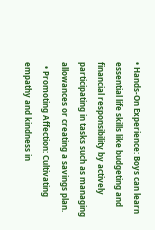• Hands-On Experience: Boys can learn essential life skills like budgeting and financial responsibility by actively participating in tasks such as managing allowances or creating a savings plan.
  • Promoting Affection: Cultivating empathy and kindness in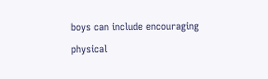boys can include encouraging physical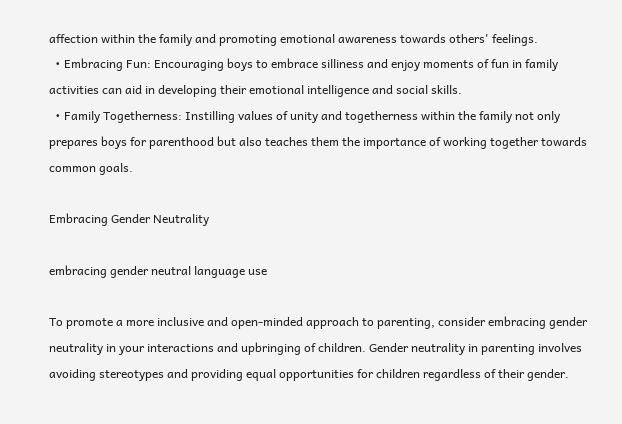affection within the family and promoting emotional awareness towards others' feelings.
  • Embracing Fun: Encouraging boys to embrace silliness and enjoy moments of fun in family activities can aid in developing their emotional intelligence and social skills.
  • Family Togetherness: Instilling values of unity and togetherness within the family not only prepares boys for parenthood but also teaches them the importance of working together towards common goals.

Embracing Gender Neutrality

embracing gender neutral language use

To promote a more inclusive and open-minded approach to parenting, consider embracing gender neutrality in your interactions and upbringing of children. Gender neutrality in parenting involves avoiding stereotypes and providing equal opportunities for children regardless of their gender.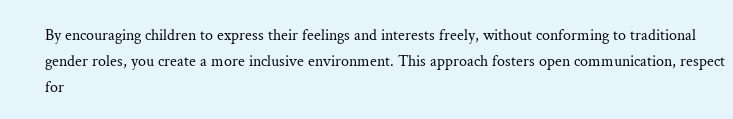By encouraging children to express their feelings and interests freely, without conforming to traditional gender roles, you create a more inclusive environment. This approach fosters open communication, respect for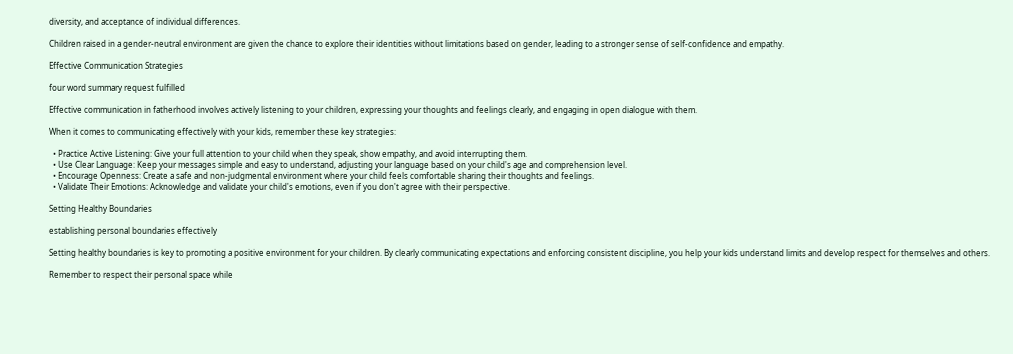diversity, and acceptance of individual differences.

Children raised in a gender-neutral environment are given the chance to explore their identities without limitations based on gender, leading to a stronger sense of self-confidence and empathy.

Effective Communication Strategies

four word summary request fulfilled

Effective communication in fatherhood involves actively listening to your children, expressing your thoughts and feelings clearly, and engaging in open dialogue with them.

When it comes to communicating effectively with your kids, remember these key strategies:

  • Practice Active Listening: Give your full attention to your child when they speak, show empathy, and avoid interrupting them.
  • Use Clear Language: Keep your messages simple and easy to understand, adjusting your language based on your child's age and comprehension level.
  • Encourage Openness: Create a safe and non-judgmental environment where your child feels comfortable sharing their thoughts and feelings.
  • Validate Their Emotions: Acknowledge and validate your child's emotions, even if you don't agree with their perspective.

Setting Healthy Boundaries

establishing personal boundaries effectively

Setting healthy boundaries is key to promoting a positive environment for your children. By clearly communicating expectations and enforcing consistent discipline, you help your kids understand limits and develop respect for themselves and others.

Remember to respect their personal space while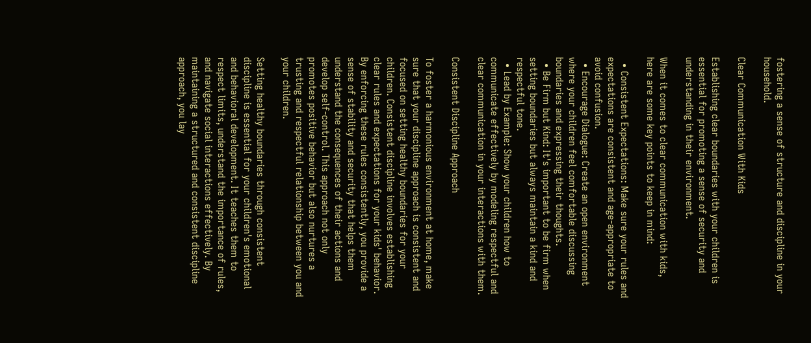fostering a sense of structure and discipline in your household.

Clear Communication With Kids

Establishing clear boundaries with your children is essential for promoting a sense of security and understanding in their environment.

When it comes to clear communication with kids, here are some key points to keep in mind:

  • Consistent Expectations: Make sure your rules and expectations are consistent and age-appropriate to avoid confusion.
  • Encourage Dialogue: Create an open environment where your children feel comfortable discussing boundaries and expressing their thoughts.
  • Be Firm but Kind: It's important to be firm when setting boundaries but always maintain a kind and respectful tone.
  • Lead by Example: Show your children how to communicate effectively by modeling respectful and clear communication in your interactions with them.

Consistent Discipline Approach

To foster a harmonious environment at home, make sure that your discipline approach is consistent and focused on setting healthy boundaries for your children. Consistent discipline involves establishing clear rules and expectations for your kids' behavior. By enforcing these rules consistently, you provide a sense of stability and security that helps them understand the consequences of their actions and develop self-control. This approach not only promotes positive behavior but also nurtures a trusting and respectful relationship between you and your children.

Setting healthy boundaries through consistent discipline is essential for your children's emotional and behavioral development. It teaches them to respect limits, understand the importance of rules, and navigate social interactions effectively. By maintaining a structured and consistent discipline approach, you lay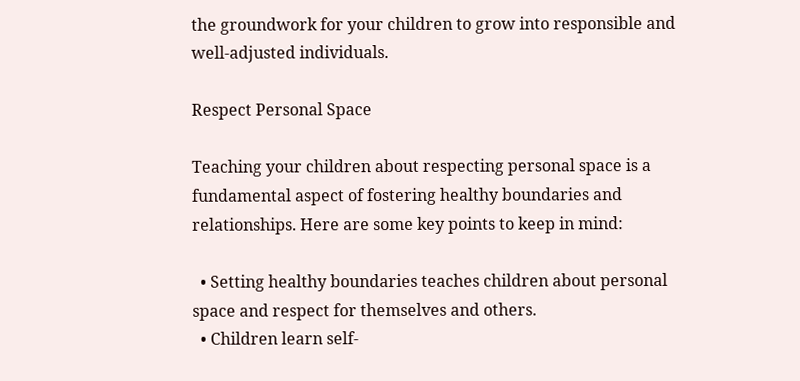the groundwork for your children to grow into responsible and well-adjusted individuals.

Respect Personal Space

Teaching your children about respecting personal space is a fundamental aspect of fostering healthy boundaries and relationships. Here are some key points to keep in mind:

  • Setting healthy boundaries teaches children about personal space and respect for themselves and others.
  • Children learn self-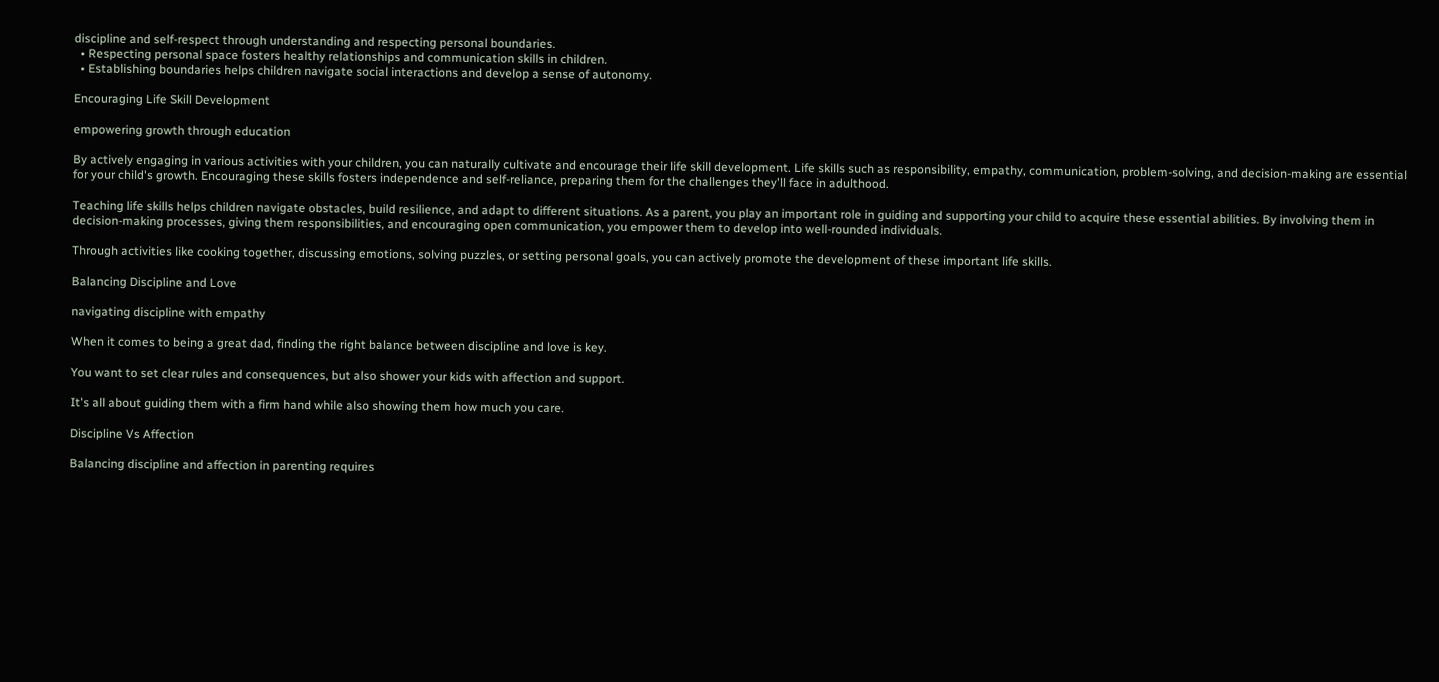discipline and self-respect through understanding and respecting personal boundaries.
  • Respecting personal space fosters healthy relationships and communication skills in children.
  • Establishing boundaries helps children navigate social interactions and develop a sense of autonomy.

Encouraging Life Skill Development

empowering growth through education

By actively engaging in various activities with your children, you can naturally cultivate and encourage their life skill development. Life skills such as responsibility, empathy, communication, problem-solving, and decision-making are essential for your child's growth. Encouraging these skills fosters independence and self-reliance, preparing them for the challenges they'll face in adulthood.

Teaching life skills helps children navigate obstacles, build resilience, and adapt to different situations. As a parent, you play an important role in guiding and supporting your child to acquire these essential abilities. By involving them in decision-making processes, giving them responsibilities, and encouraging open communication, you empower them to develop into well-rounded individuals.

Through activities like cooking together, discussing emotions, solving puzzles, or setting personal goals, you can actively promote the development of these important life skills.

Balancing Discipline and Love

navigating discipline with empathy

When it comes to being a great dad, finding the right balance between discipline and love is key.

You want to set clear rules and consequences, but also shower your kids with affection and support.

It's all about guiding them with a firm hand while also showing them how much you care.

Discipline Vs Affection

Balancing discipline and affection in parenting requires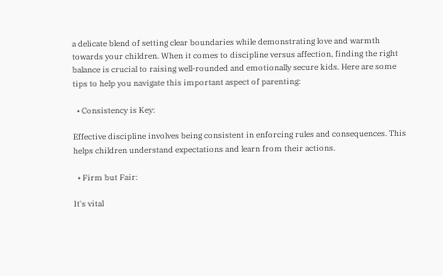a delicate blend of setting clear boundaries while demonstrating love and warmth towards your children. When it comes to discipline versus affection, finding the right balance is crucial to raising well-rounded and emotionally secure kids. Here are some tips to help you navigate this important aspect of parenting:

  • Consistency is Key:

Effective discipline involves being consistent in enforcing rules and consequences. This helps children understand expectations and learn from their actions.

  • Firm but Fair:

It's vital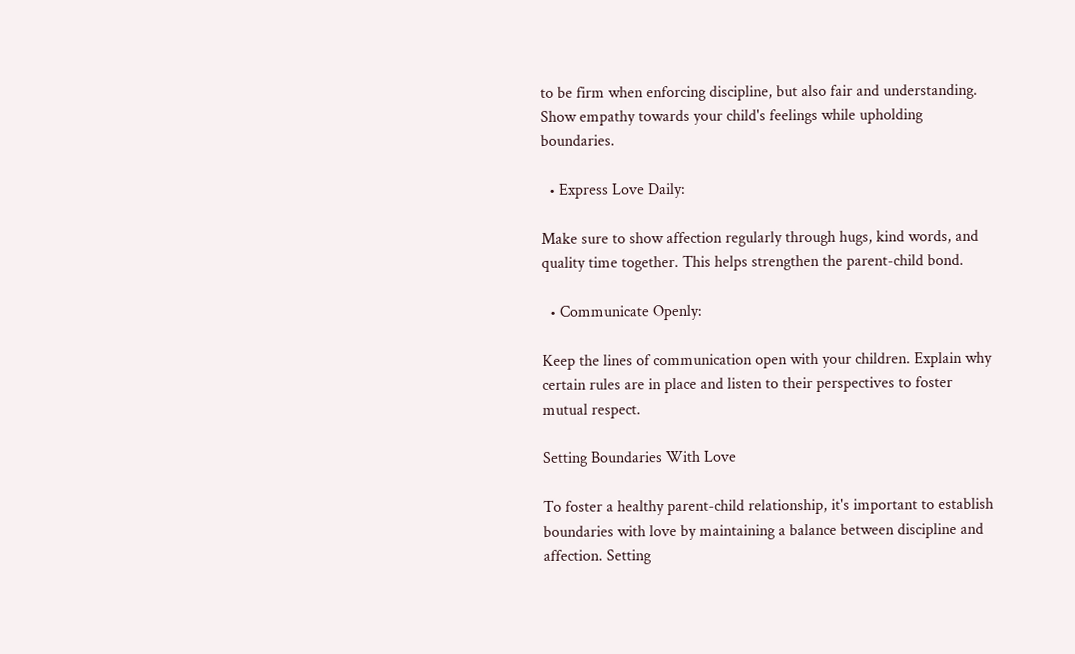to be firm when enforcing discipline, but also fair and understanding. Show empathy towards your child's feelings while upholding boundaries.

  • Express Love Daily:

Make sure to show affection regularly through hugs, kind words, and quality time together. This helps strengthen the parent-child bond.

  • Communicate Openly:

Keep the lines of communication open with your children. Explain why certain rules are in place and listen to their perspectives to foster mutual respect.

Setting Boundaries With Love

To foster a healthy parent-child relationship, it's important to establish boundaries with love by maintaining a balance between discipline and affection. Setting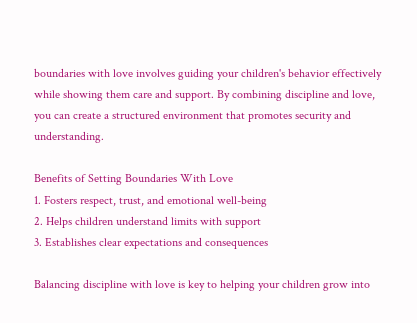boundaries with love involves guiding your children's behavior effectively while showing them care and support. By combining discipline and love, you can create a structured environment that promotes security and understanding.

Benefits of Setting Boundaries With Love
1. Fosters respect, trust, and emotional well-being
2. Helps children understand limits with support
3. Establishes clear expectations and consequences

Balancing discipline with love is key to helping your children grow into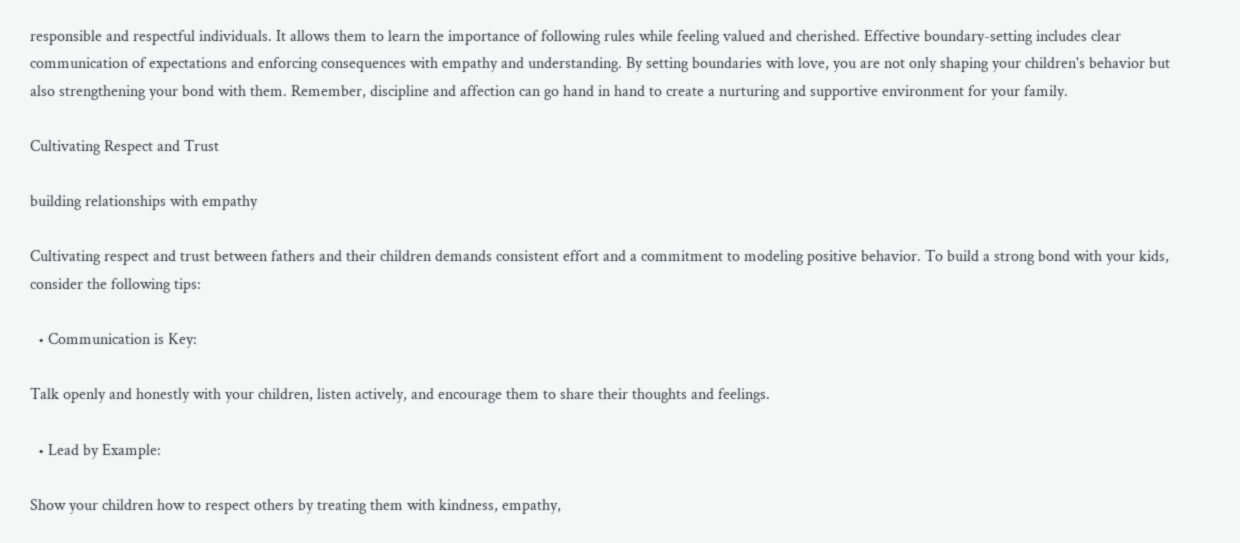responsible and respectful individuals. It allows them to learn the importance of following rules while feeling valued and cherished. Effective boundary-setting includes clear communication of expectations and enforcing consequences with empathy and understanding. By setting boundaries with love, you are not only shaping your children's behavior but also strengthening your bond with them. Remember, discipline and affection can go hand in hand to create a nurturing and supportive environment for your family.

Cultivating Respect and Trust

building relationships with empathy

Cultivating respect and trust between fathers and their children demands consistent effort and a commitment to modeling positive behavior. To build a strong bond with your kids, consider the following tips:

  • Communication is Key:

Talk openly and honestly with your children, listen actively, and encourage them to share their thoughts and feelings.

  • Lead by Example:

Show your children how to respect others by treating them with kindness, empathy,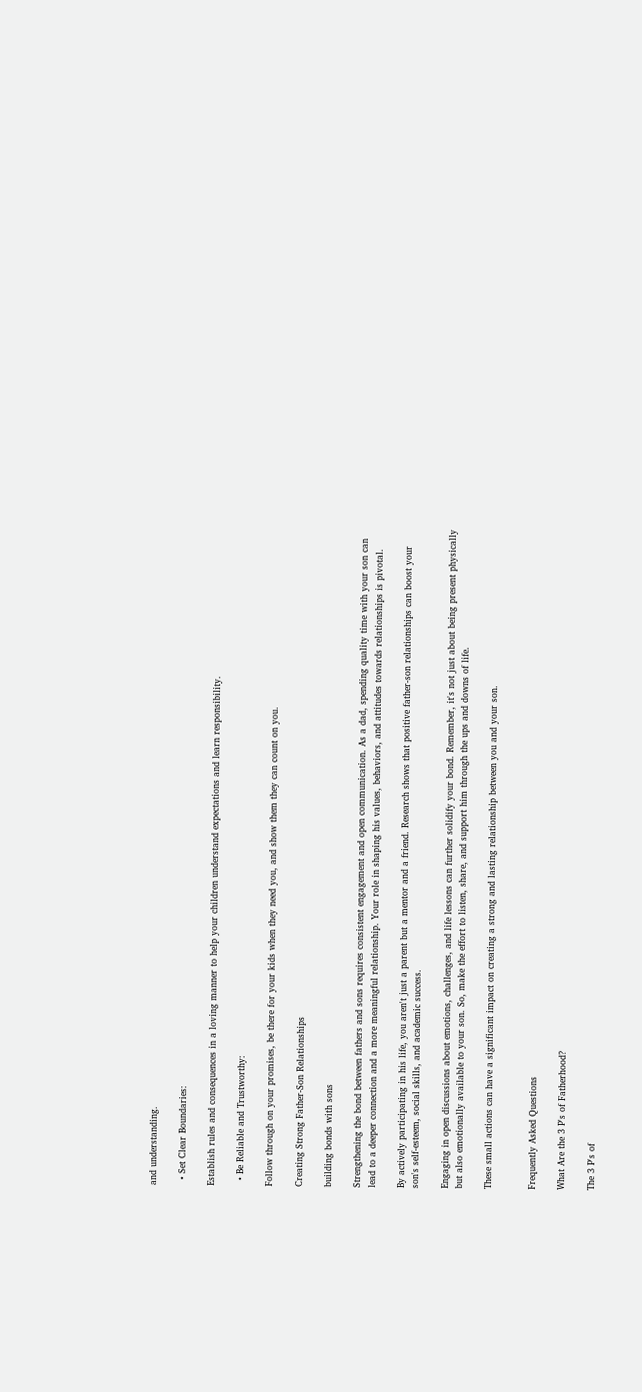and understanding.

  • Set Clear Boundaries:

Establish rules and consequences in a loving manner to help your children understand expectations and learn responsibility.

  • Be Reliable and Trustworthy:

Follow through on your promises, be there for your kids when they need you, and show them they can count on you.

Creating Strong Father-Son Relationships

building bonds with sons

Strengthening the bond between fathers and sons requires consistent engagement and open communication. As a dad, spending quality time with your son can lead to a deeper connection and a more meaningful relationship. Your role in shaping his values, behaviors, and attitudes towards relationships is pivotal.

By actively participating in his life, you aren't just a parent but a mentor and a friend. Research shows that positive father-son relationships can boost your son's self-esteem, social skills, and academic success.

Engaging in open discussions about emotions, challenges, and life lessons can further solidify your bond. Remember, it's not just about being present physically but also emotionally available to your son. So, make the effort to listen, share, and support him through the ups and downs of life.

These small actions can have a significant impact on creating a strong and lasting relationship between you and your son.


Frequently Asked Questions

What Are the 3 P's of Fatherhood?

The 3 P's of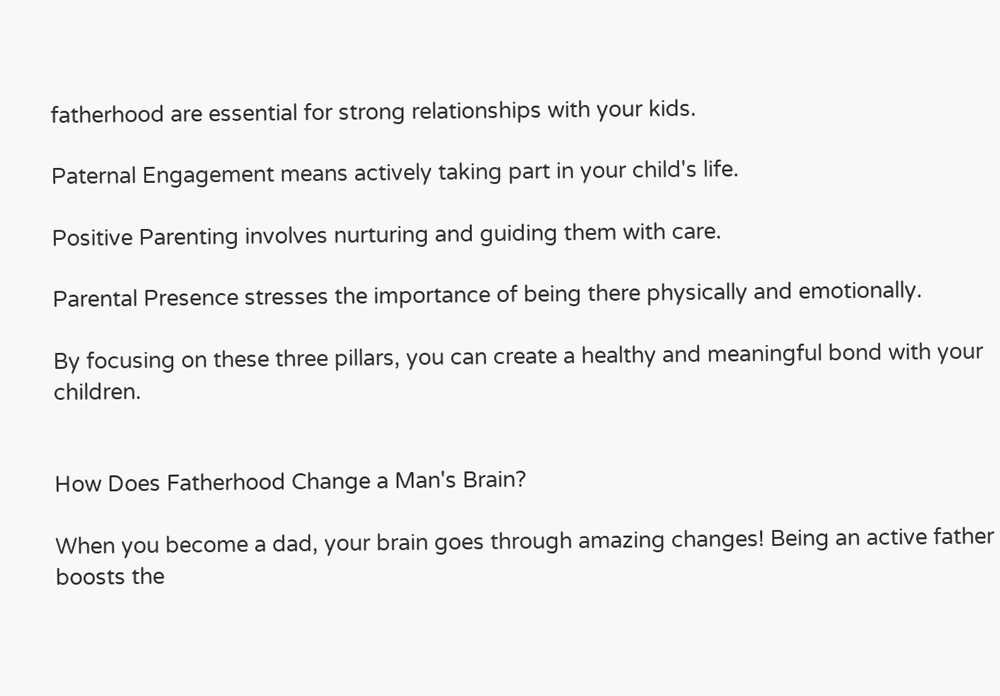fatherhood are essential for strong relationships with your kids.

Paternal Engagement means actively taking part in your child's life.

Positive Parenting involves nurturing and guiding them with care.

Parental Presence stresses the importance of being there physically and emotionally.

By focusing on these three pillars, you can create a healthy and meaningful bond with your children.


How Does Fatherhood Change a Man's Brain?

When you become a dad, your brain goes through amazing changes! Being an active father boosts the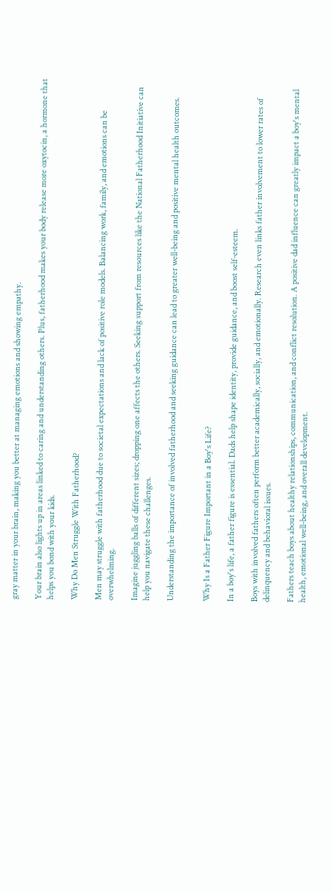gray matter in your brain, making you better at managing emotions and showing empathy.

Your brain also lights up in areas linked to caring and understanding others. Plus, fatherhood makes your body release more oxytocin, a hormone that helps you bond with your kids.

Why Do Men Struggle With Fatherhood?

Men may struggle with fatherhood due to societal expectations and lack of positive role models. Balancing work, family, and emotions can be overwhelming.

Imagine juggling balls of different sizes; dropping one affects the others. Seeking support from resources like the National Fatherhood Initiative can help you navigate these challenges.

Understanding the importance of involved fatherhood and seeking guidance can lead to greater well-being and positive mental health outcomes.


Why Is a Father Figure Important in a Boy's Life?

In a boy's life, a father figure is essential. Dads help shape identity, provide guidance, and boost self-esteem.

Boys with involved fathers often perform better academically, socially, and emotionally. Research even links father involvement to lower rates of delinquency and behavioral issues.

Fathers teach boys about healthy relationships, communication, and conflict resolution. A positive dad influence can greatly impact a boy's mental health, emotional well-being, and overall development.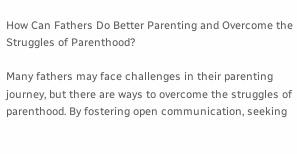How Can Fathers Do Better Parenting and Overcome the Struggles of Parenthood?

Many fathers may face challenges in their parenting journey, but there are ways to overcome the struggles of parenthood. By fostering open communication, seeking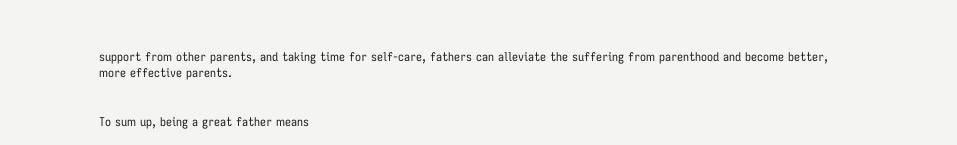support from other parents, and taking time for self-care, fathers can alleviate the suffering from parenthood and become better, more effective parents.


To sum up, being a great father means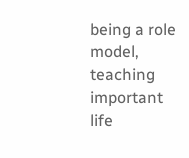being a role model, teaching important life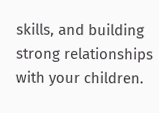skills, and building strong relationships with your children.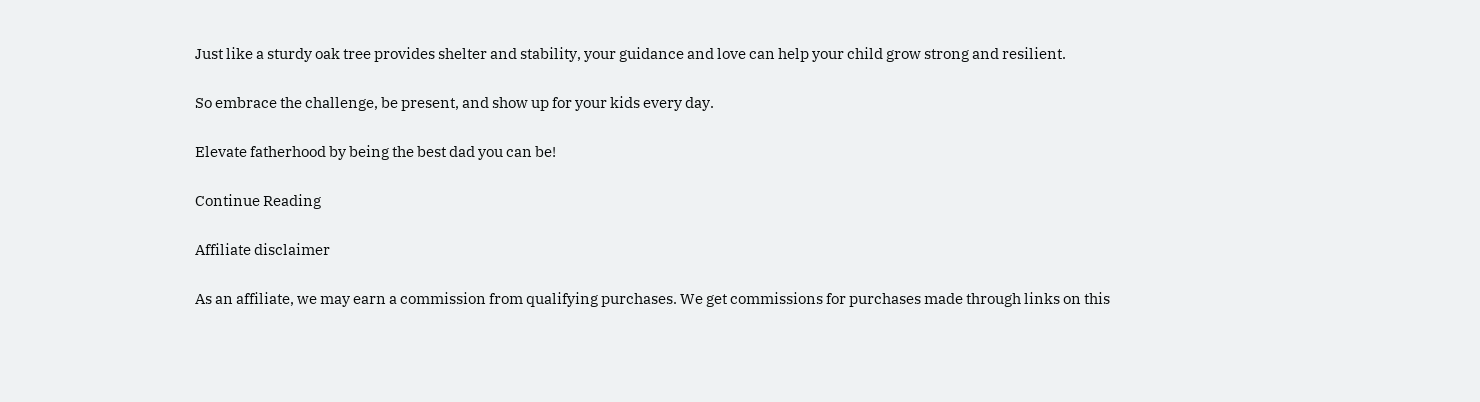Just like a sturdy oak tree provides shelter and stability, your guidance and love can help your child grow strong and resilient.

So embrace the challenge, be present, and show up for your kids every day.

Elevate fatherhood by being the best dad you can be!

Continue Reading

Affiliate disclaimer

As an affiliate, we may earn a commission from qualifying purchases. We get commissions for purchases made through links on this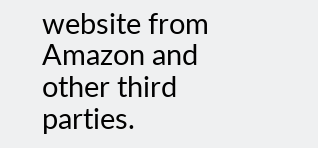website from Amazon and other third parties.